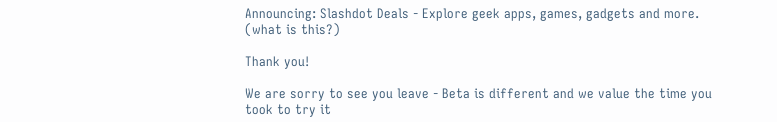Announcing: Slashdot Deals - Explore geek apps, games, gadgets and more. (what is this?)

Thank you!

We are sorry to see you leave - Beta is different and we value the time you took to try it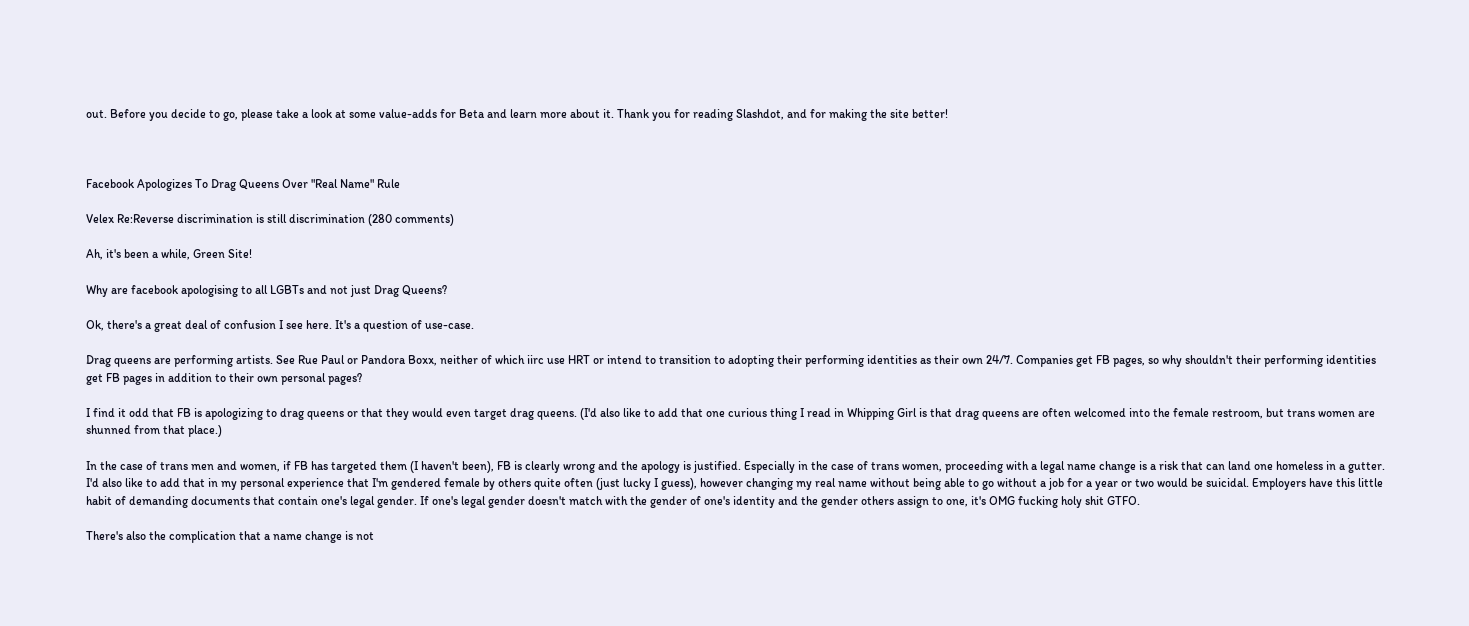out. Before you decide to go, please take a look at some value-adds for Beta and learn more about it. Thank you for reading Slashdot, and for making the site better!



Facebook Apologizes To Drag Queens Over "Real Name" Rule

Velex Re:Reverse discrimination is still discrimination (280 comments)

Ah, it's been a while, Green Site!

Why are facebook apologising to all LGBTs and not just Drag Queens?

Ok, there's a great deal of confusion I see here. It's a question of use-case.

Drag queens are performing artists. See Rue Paul or Pandora Boxx, neither of which iirc use HRT or intend to transition to adopting their performing identities as their own 24/7. Companies get FB pages, so why shouldn't their performing identities get FB pages in addition to their own personal pages?

I find it odd that FB is apologizing to drag queens or that they would even target drag queens. (I'd also like to add that one curious thing I read in Whipping Girl is that drag queens are often welcomed into the female restroom, but trans women are shunned from that place.)

In the case of trans men and women, if FB has targeted them (I haven't been), FB is clearly wrong and the apology is justified. Especially in the case of trans women, proceeding with a legal name change is a risk that can land one homeless in a gutter. I'd also like to add that in my personal experience that I'm gendered female by others quite often (just lucky I guess), however changing my real name without being able to go without a job for a year or two would be suicidal. Employers have this little habit of demanding documents that contain one's legal gender. If one's legal gender doesn't match with the gender of one's identity and the gender others assign to one, it's OMG fucking holy shit GTFO.

There's also the complication that a name change is not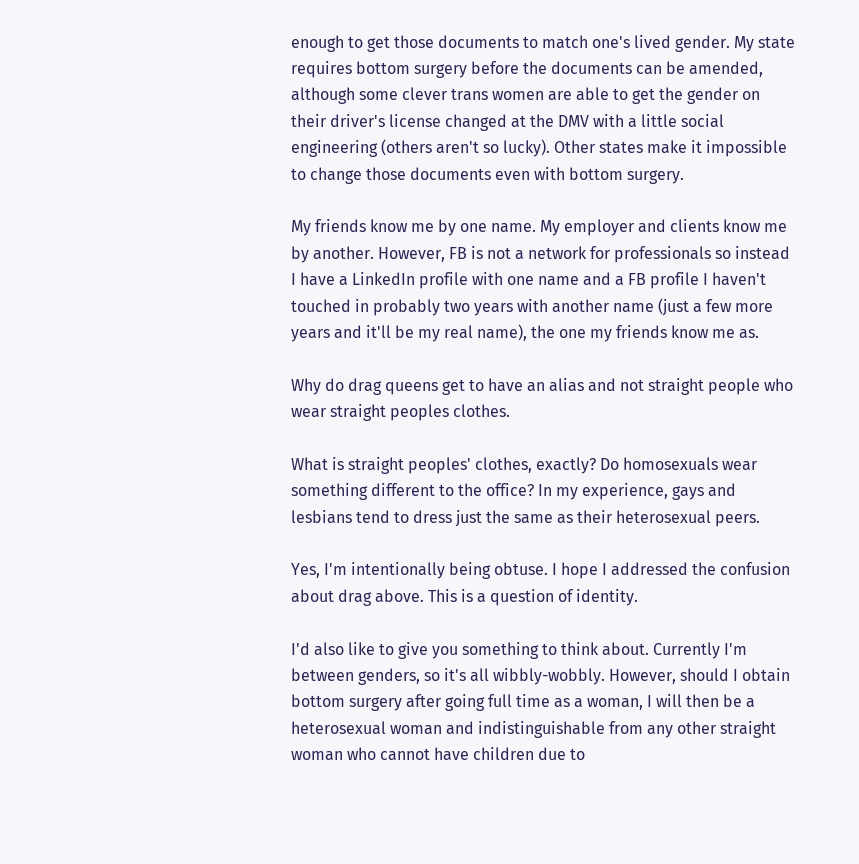enough to get those documents to match one's lived gender. My state requires bottom surgery before the documents can be amended, although some clever trans women are able to get the gender on their driver's license changed at the DMV with a little social engineering (others aren't so lucky). Other states make it impossible to change those documents even with bottom surgery.

My friends know me by one name. My employer and clients know me by another. However, FB is not a network for professionals so instead I have a LinkedIn profile with one name and a FB profile I haven't touched in probably two years with another name (just a few more years and it'll be my real name), the one my friends know me as.

Why do drag queens get to have an alias and not straight people who wear straight peoples clothes.

What is straight peoples' clothes, exactly? Do homosexuals wear something different to the office? In my experience, gays and lesbians tend to dress just the same as their heterosexual peers.

Yes, I'm intentionally being obtuse. I hope I addressed the confusion about drag above. This is a question of identity.

I'd also like to give you something to think about. Currently I'm between genders, so it's all wibbly-wobbly. However, should I obtain bottom surgery after going full time as a woman, I will then be a heterosexual woman and indistinguishable from any other straight woman who cannot have children due to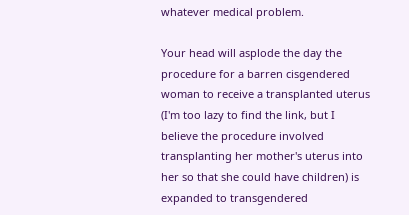whatever medical problem.

Your head will asplode the day the procedure for a barren cisgendered woman to receive a transplanted uterus (I'm too lazy to find the link, but I believe the procedure involved transplanting her mother's uterus into her so that she could have children) is expanded to transgendered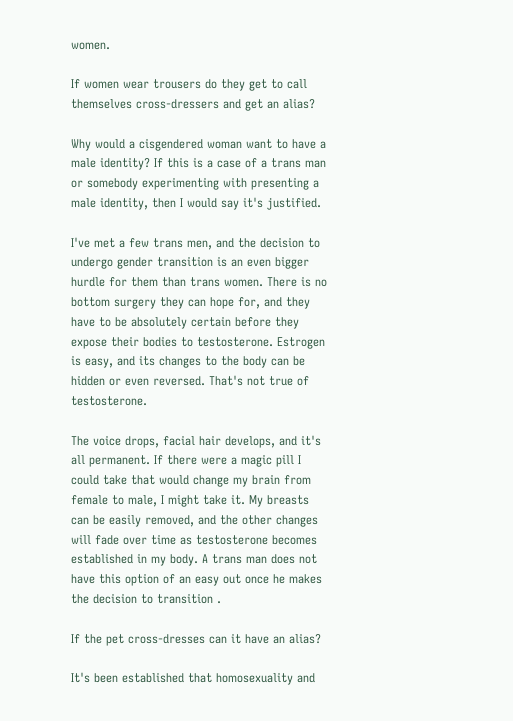women.

If women wear trousers do they get to call themselves cross-dressers and get an alias?

Why would a cisgendered woman want to have a male identity? If this is a case of a trans man or somebody experimenting with presenting a male identity, then I would say it's justified.

I've met a few trans men, and the decision to undergo gender transition is an even bigger hurdle for them than trans women. There is no bottom surgery they can hope for, and they have to be absolutely certain before they expose their bodies to testosterone. Estrogen is easy, and its changes to the body can be hidden or even reversed. That's not true of testosterone.

The voice drops, facial hair develops, and it's all permanent. If there were a magic pill I could take that would change my brain from female to male, I might take it. My breasts can be easily removed, and the other changes will fade over time as testosterone becomes established in my body. A trans man does not have this option of an easy out once he makes the decision to transition .

If the pet cross-dresses can it have an alias?

It's been established that homosexuality and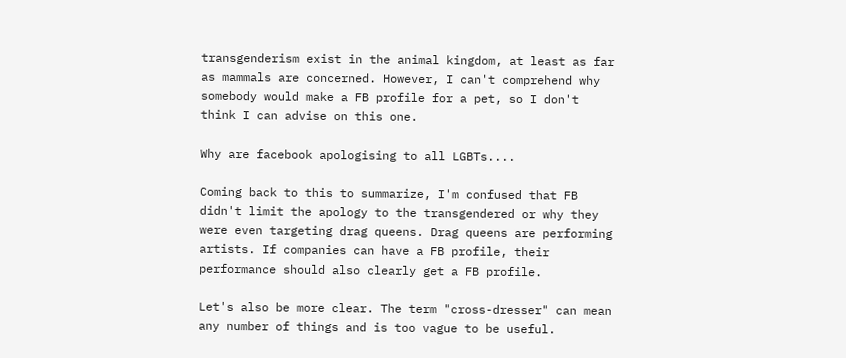transgenderism exist in the animal kingdom, at least as far as mammals are concerned. However, I can't comprehend why somebody would make a FB profile for a pet, so I don't think I can advise on this one.

Why are facebook apologising to all LGBTs....

Coming back to this to summarize, I'm confused that FB didn't limit the apology to the transgendered or why they were even targeting drag queens. Drag queens are performing artists. If companies can have a FB profile, their performance should also clearly get a FB profile.

Let's also be more clear. The term "cross-dresser" can mean any number of things and is too vague to be useful.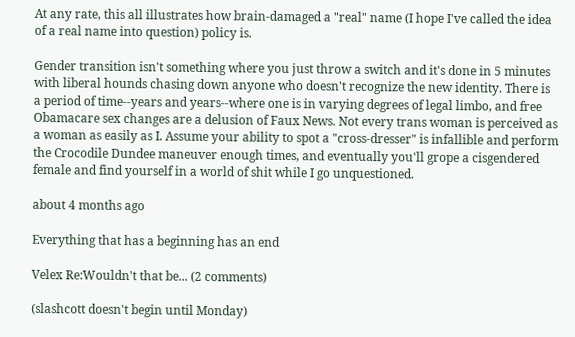At any rate, this all illustrates how brain-damaged a "real" name (I hope I've called the idea of a real name into question) policy is.

Gender transition isn't something where you just throw a switch and it's done in 5 minutes with liberal hounds chasing down anyone who doesn't recognize the new identity. There is a period of time--years and years--where one is in varying degrees of legal limbo, and free Obamacare sex changes are a delusion of Faux News. Not every trans woman is perceived as a woman as easily as I. Assume your ability to spot a "cross-dresser" is infallible and perform the Crocodile Dundee maneuver enough times, and eventually you'll grope a cisgendered female and find yourself in a world of shit while I go unquestioned.

about 4 months ago

Everything that has a beginning has an end

Velex Re:Wouldn't that be... (2 comments)

(slashcott doesn't begin until Monday)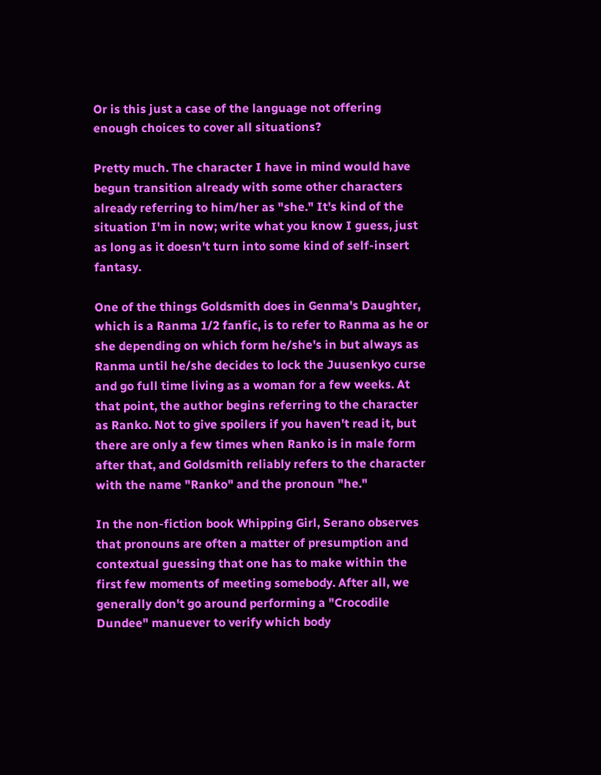Or is this just a case of the language not offering enough choices to cover all situations?

Pretty much. The character I have in mind would have begun transition already with some other characters already referring to him/her as "she." It's kind of the situation I'm in now; write what you know I guess, just as long as it doesn't turn into some kind of self-insert fantasy.

One of the things Goldsmith does in Genma's Daughter, which is a Ranma 1/2 fanfic, is to refer to Ranma as he or she depending on which form he/she's in but always as Ranma until he/she decides to lock the Juusenkyo curse and go full time living as a woman for a few weeks. At that point, the author begins referring to the character as Ranko. Not to give spoilers if you haven't read it, but there are only a few times when Ranko is in male form after that, and Goldsmith reliably refers to the character with the name "Ranko" and the pronoun "he."

In the non-fiction book Whipping Girl, Serano observes that pronouns are often a matter of presumption and contextual guessing that one has to make within the first few moments of meeting somebody. After all, we generally don't go around performing a "Crocodile Dundee" manuever to verify which body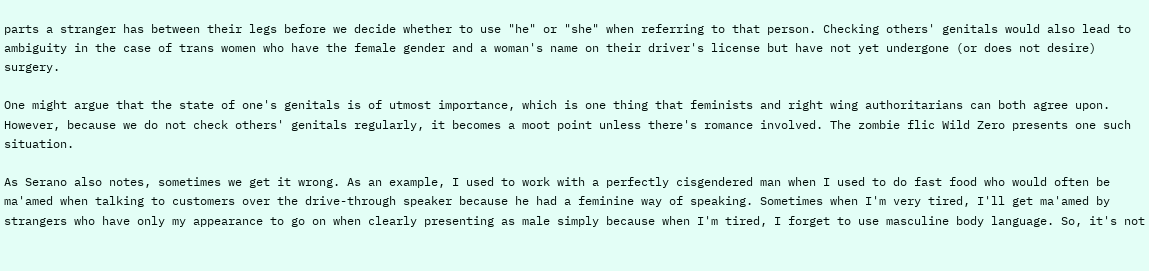parts a stranger has between their legs before we decide whether to use "he" or "she" when referring to that person. Checking others' genitals would also lead to ambiguity in the case of trans women who have the female gender and a woman's name on their driver's license but have not yet undergone (or does not desire) surgery.

One might argue that the state of one's genitals is of utmost importance, which is one thing that feminists and right wing authoritarians can both agree upon. However, because we do not check others' genitals regularly, it becomes a moot point unless there's romance involved. The zombie flic Wild Zero presents one such situation.

As Serano also notes, sometimes we get it wrong. As an example, I used to work with a perfectly cisgendered man when I used to do fast food who would often be ma'amed when talking to customers over the drive-through speaker because he had a feminine way of speaking. Sometimes when I'm very tired, I'll get ma'amed by strangers who have only my appearance to go on when clearly presenting as male simply because when I'm tired, I forget to use masculine body language. So, it's not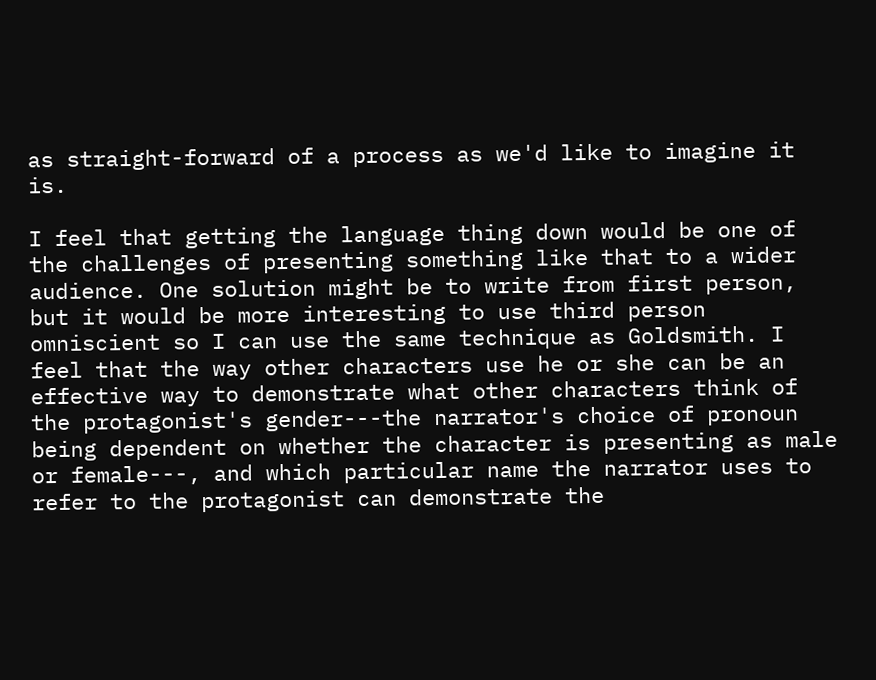as straight-forward of a process as we'd like to imagine it is.

I feel that getting the language thing down would be one of the challenges of presenting something like that to a wider audience. One solution might be to write from first person, but it would be more interesting to use third person omniscient so I can use the same technique as Goldsmith. I feel that the way other characters use he or she can be an effective way to demonstrate what other characters think of the protagonist's gender---the narrator's choice of pronoun being dependent on whether the character is presenting as male or female---, and which particular name the narrator uses to refer to the protagonist can demonstrate the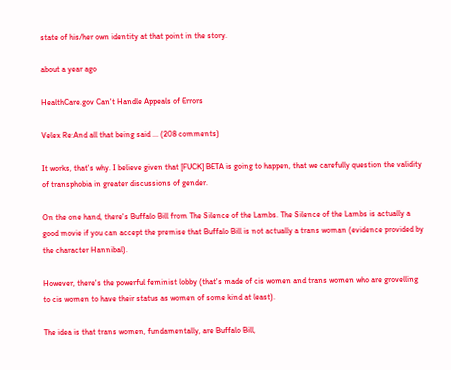state of his/her own identity at that point in the story.

about a year ago

HealthCare.gov Can't Handle Appeals of Errors

Velex Re:And all that being said ... (208 comments)

It works, that's why. I believe given that [FUCK] BETA is going to happen, that we carefully question the validity of transphobia in greater discussions of gender.

On the one hand, there's Buffalo Bill from The Silence of the Lambs. The Silence of the Lambs is actually a good movie if you can accept the premise that Buffalo Bill is not actually a trans woman (evidence provided by the character Hannibal).

However, there's the powerful feminist lobby (that's made of cis women and trans women who are grovelling to cis women to have their status as women of some kind at least).

The idea is that trans women, fundamentally, are Buffalo Bill,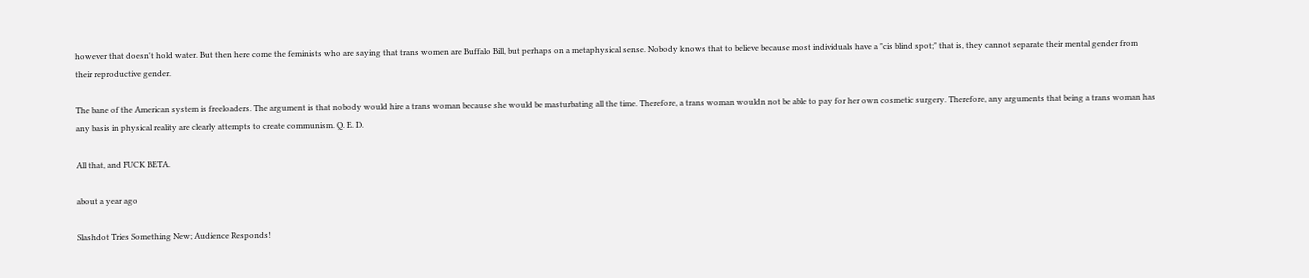however that doesn't hold water. But then here come the feminists who are saying that trans women are Buffalo Bill, but perhaps on a metaphysical sense. Nobody knows that to believe because most individuals have a "cis blind spot;" that is, they cannot separate their mental gender from their reproductive gender.

The bane of the American system is freeloaders. The argument is that nobody would hire a trans woman because she would be masturbating all the time. Therefore, a trans woman wouldn not be able to pay for her own cosmetic surgery. Therefore, any arguments that being a trans woman has any basis in physical reality are clearly attempts to create communism. Q. E. D.

All that, and FUCK BETA.

about a year ago

Slashdot Tries Something New; Audience Responds!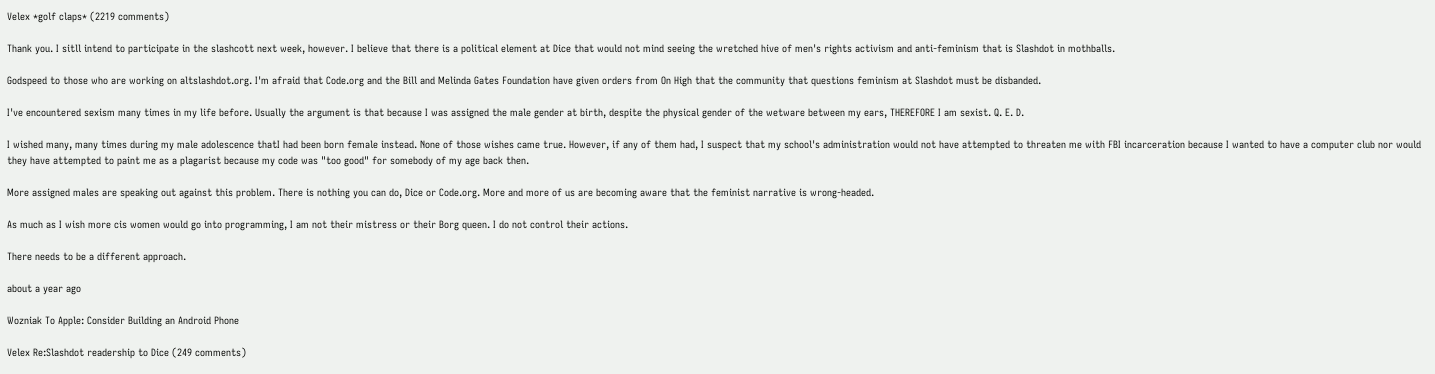Velex *golf claps* (2219 comments)

Thank you. I sitll intend to participate in the slashcott next week, however. I believe that there is a political element at Dice that would not mind seeing the wretched hive of men's rights activism and anti-feminism that is Slashdot in mothballs.

Godspeed to those who are working on altslashdot.org. I'm afraid that Code.org and the Bill and Melinda Gates Foundation have given orders from On High that the community that questions feminism at Slashdot must be disbanded.

I've encountered sexism many times in my life before. Usually the argument is that because I was assigned the male gender at birth, despite the physical gender of the wetware between my ears, THEREFORE I am sexist. Q. E. D.

I wished many, many times during my male adolescence thatI had been born female instead. None of those wishes came true. However, if any of them had, I suspect that my school's administration would not have attempted to threaten me with FBI incarceration because I wanted to have a computer club nor would they have attempted to paint me as a plagarist because my code was "too good" for somebody of my age back then.

More assigned males are speaking out against this problem. There is nothing you can do, Dice or Code.org. More and more of us are becoming aware that the feminist narrative is wrong-headed.

As much as I wish more cis women would go into programming, I am not their mistress or their Borg queen. I do not control their actions.

There needs to be a different approach.

about a year ago

Wozniak To Apple: Consider Building an Android Phone

Velex Re:Slashdot readership to Dice (249 comments)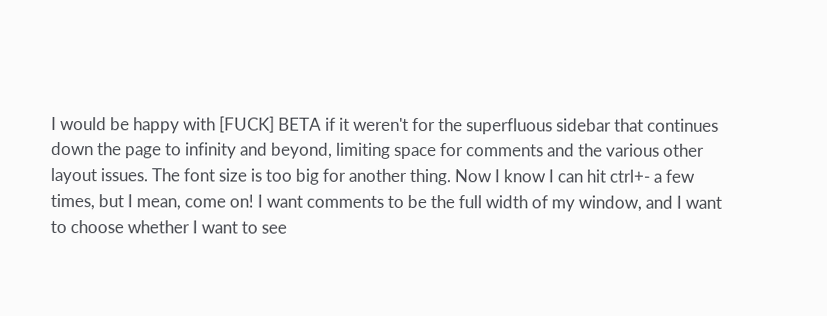I would be happy with [FUCK] BETA if it weren't for the superfluous sidebar that continues down the page to infinity and beyond, limiting space for comments and the various other layout issues. The font size is too big for another thing. Now I know I can hit ctrl+- a few times, but I mean, come on! I want comments to be the full width of my window, and I want to choose whether I want to see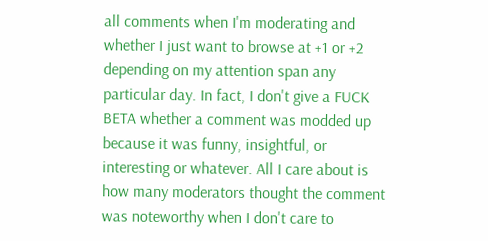all comments when I'm moderating and whether I just want to browse at +1 or +2 depending on my attention span any particular day. In fact, I don't give a FUCK BETA whether a comment was modded up because it was funny, insightful, or interesting or whatever. All I care about is how many moderators thought the comment was noteworthy when I don't care to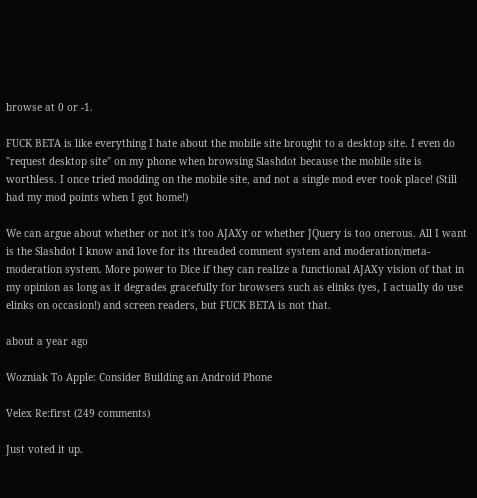browse at 0 or -1.

FUCK BETA is like everything I hate about the mobile site brought to a desktop site. I even do "request desktop site" on my phone when browsing Slashdot because the mobile site is worthless. I once tried modding on the mobile site, and not a single mod ever took place! (Still had my mod points when I got home!)

We can argue about whether or not it's too AJAXy or whether JQuery is too onerous. All I want is the Slashdot I know and love for its threaded comment system and moderation/meta-moderation system. More power to Dice if they can realize a functional AJAXy vision of that in my opinion as long as it degrades gracefully for browsers such as elinks (yes, I actually do use elinks on occasion!) and screen readers, but FUCK BETA is not that.

about a year ago

Wozniak To Apple: Consider Building an Android Phone

Velex Re:first (249 comments)

Just voted it up.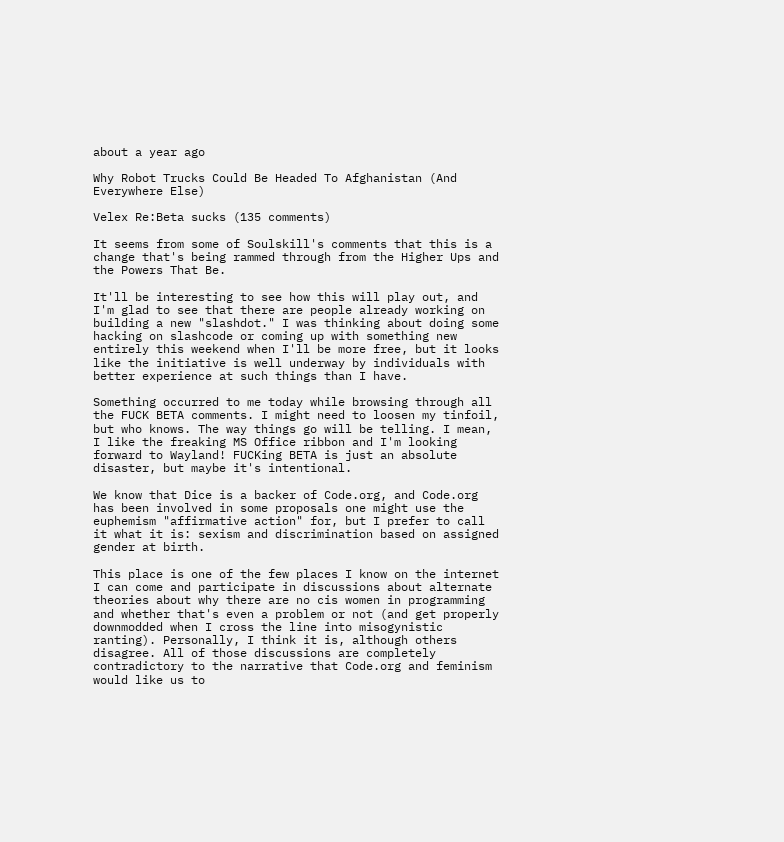about a year ago

Why Robot Trucks Could Be Headed To Afghanistan (And Everywhere Else)

Velex Re:Beta sucks (135 comments)

It seems from some of Soulskill's comments that this is a change that's being rammed through from the Higher Ups and the Powers That Be.

It'll be interesting to see how this will play out, and I'm glad to see that there are people already working on building a new "slashdot." I was thinking about doing some hacking on slashcode or coming up with something new entirely this weekend when I'll be more free, but it looks like the initiative is well underway by individuals with better experience at such things than I have.

Something occurred to me today while browsing through all the FUCK BETA comments. I might need to loosen my tinfoil, but who knows. The way things go will be telling. I mean, I like the freaking MS Office ribbon and I'm looking forward to Wayland! FUCKing BETA is just an absolute disaster, but maybe it's intentional.

We know that Dice is a backer of Code.org, and Code.org has been involved in some proposals one might use the euphemism "affirmative action" for, but I prefer to call it what it is: sexism and discrimination based on assigned gender at birth.

This place is one of the few places I know on the internet I can come and participate in discussions about alternate theories about why there are no cis women in programming and whether that's even a problem or not (and get properly downmodded when I cross the line into misogynistic ranting). Personally, I think it is, although others disagree. All of those discussions are completely contradictory to the narrative that Code.org and feminism would like us to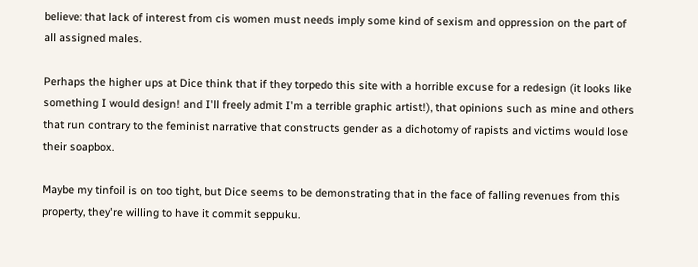believe: that lack of interest from cis women must needs imply some kind of sexism and oppression on the part of all assigned males.

Perhaps the higher ups at Dice think that if they torpedo this site with a horrible excuse for a redesign (it looks like something I would design! and I'll freely admit I'm a terrible graphic artist!), that opinions such as mine and others that run contrary to the feminist narrative that constructs gender as a dichotomy of rapists and victims would lose their soapbox.

Maybe my tinfoil is on too tight, but Dice seems to be demonstrating that in the face of falling revenues from this property, they're willing to have it commit seppuku.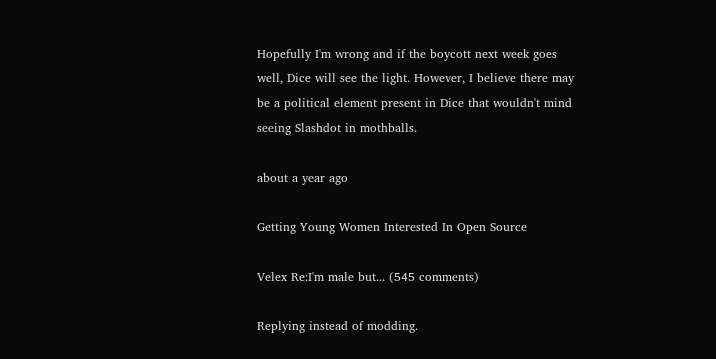Hopefully I'm wrong and if the boycott next week goes well, Dice will see the light. However, I believe there may be a political element present in Dice that wouldn't mind seeing Slashdot in mothballs.

about a year ago

Getting Young Women Interested In Open Source

Velex Re:I'm male but... (545 comments)

Replying instead of modding.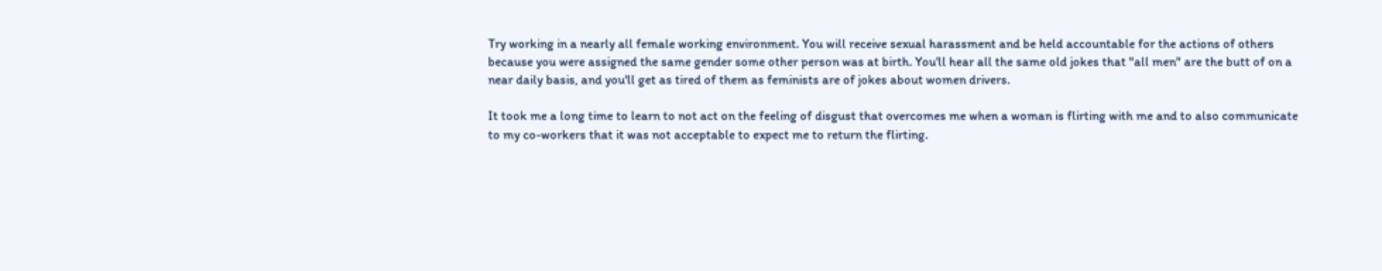Try working in a nearly all female working environment. You will receive sexual harassment and be held accountable for the actions of others because you were assigned the same gender some other person was at birth. You'll hear all the same old jokes that "all men" are the butt of on a near daily basis, and you'll get as tired of them as feminists are of jokes about women drivers.

It took me a long time to learn to not act on the feeling of disgust that overcomes me when a woman is flirting with me and to also communicate to my co-workers that it was not acceptable to expect me to return the flirting.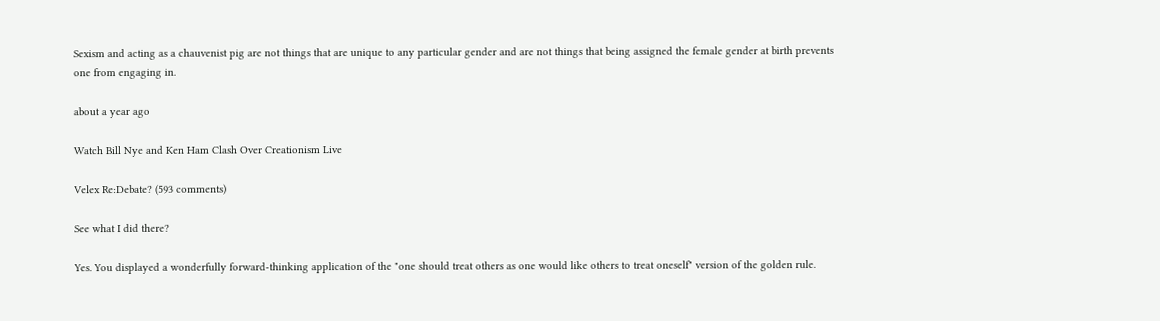Sexism and acting as a chauvenist pig are not things that are unique to any particular gender and are not things that being assigned the female gender at birth prevents one from engaging in.

about a year ago

Watch Bill Nye and Ken Ham Clash Over Creationism Live

Velex Re:Debate? (593 comments)

See what I did there?

Yes. You displayed a wonderfully forward-thinking application of the "one should treat others as one would like others to treat oneself" version of the golden rule.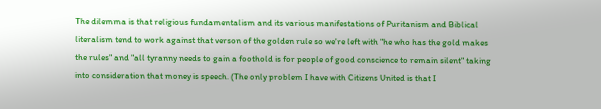The dilemma is that religious fundamentalism and its various manifestations of Puritanism and Biblical literalism tend to work against that verson of the golden rule so we're left with "he who has the gold makes the rules" and "all tyranny needs to gain a foothold is for people of good conscience to remain silent" taking into consideration that money is speech. (The only problem I have with Citizens United is that I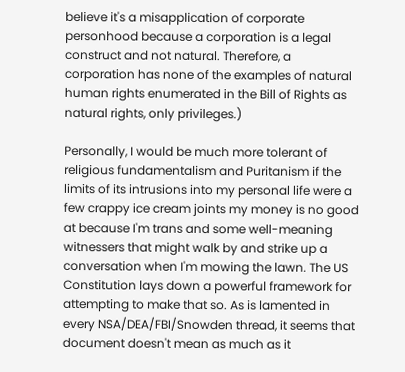believe it's a misapplication of corporate personhood because a corporation is a legal construct and not natural. Therefore, a corporation has none of the examples of natural human rights enumerated in the Bill of Rights as natural rights, only privileges.)

Personally, I would be much more tolerant of religious fundamentalism and Puritanism if the limits of its intrusions into my personal life were a few crappy ice cream joints my money is no good at because I'm trans and some well-meaning witnessers that might walk by and strike up a conversation when I'm mowing the lawn. The US Constitution lays down a powerful framework for attempting to make that so. As is lamented in every NSA/DEA/FBI/Snowden thread, it seems that document doesn't mean as much as it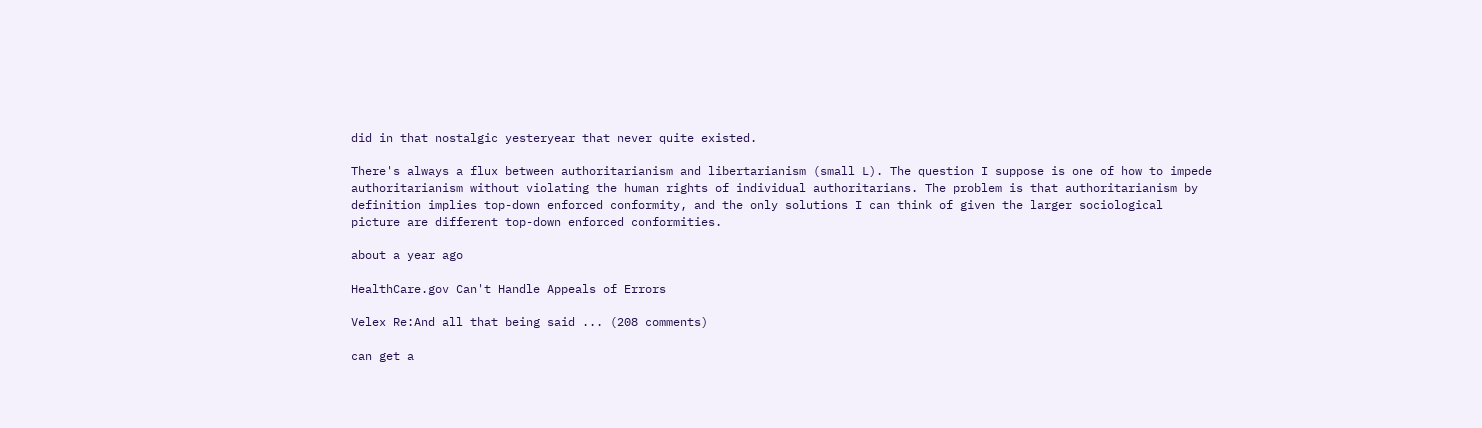did in that nostalgic yesteryear that never quite existed.

There's always a flux between authoritarianism and libertarianism (small L). The question I suppose is one of how to impede authoritarianism without violating the human rights of individual authoritarians. The problem is that authoritarianism by definition implies top-down enforced conformity, and the only solutions I can think of given the larger sociological picture are different top-down enforced conformities.

about a year ago

HealthCare.gov Can't Handle Appeals of Errors

Velex Re:And all that being said ... (208 comments)

can get a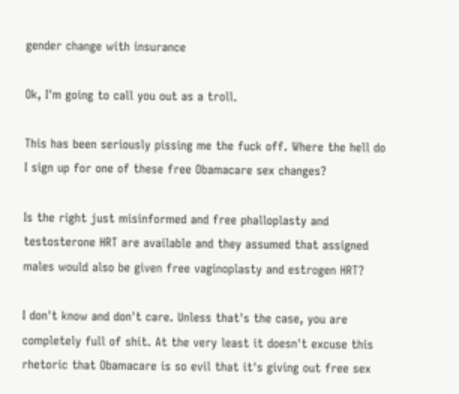gender change with insurance

Ok, I'm going to call you out as a troll.

This has been seriously pissing me the fuck off. Where the hell do I sign up for one of these free Obamacare sex changes?

Is the right just misinformed and free phalloplasty and testosterone HRT are available and they assumed that assigned males would also be given free vaginoplasty and estrogen HRT?

I don't know and don't care. Unless that's the case, you are completely full of shit. At the very least it doesn't excuse this rhetoric that Obamacare is so evil that it's giving out free sex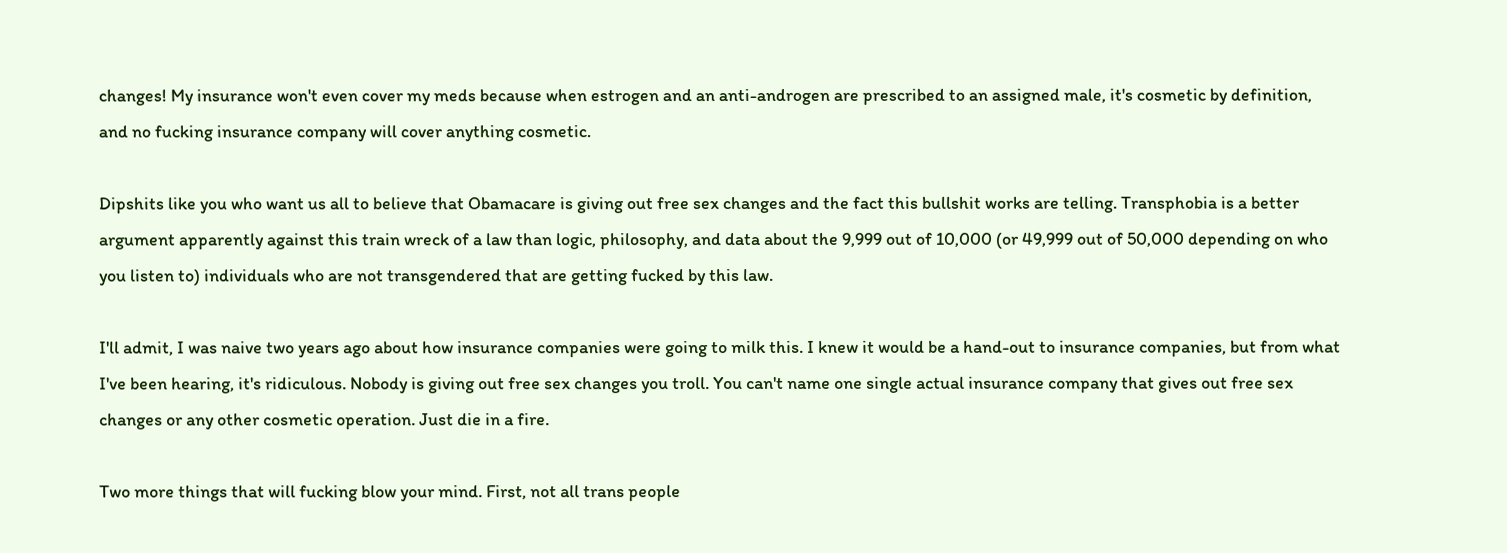changes! My insurance won't even cover my meds because when estrogen and an anti-androgen are prescribed to an assigned male, it's cosmetic by definition, and no fucking insurance company will cover anything cosmetic.

Dipshits like you who want us all to believe that Obamacare is giving out free sex changes and the fact this bullshit works are telling. Transphobia is a better argument apparently against this train wreck of a law than logic, philosophy, and data about the 9,999 out of 10,000 (or 49,999 out of 50,000 depending on who you listen to) individuals who are not transgendered that are getting fucked by this law.

I'll admit, I was naive two years ago about how insurance companies were going to milk this. I knew it would be a hand-out to insurance companies, but from what I've been hearing, it's ridiculous. Nobody is giving out free sex changes you troll. You can't name one single actual insurance company that gives out free sex changes or any other cosmetic operation. Just die in a fire.

Two more things that will fucking blow your mind. First, not all trans people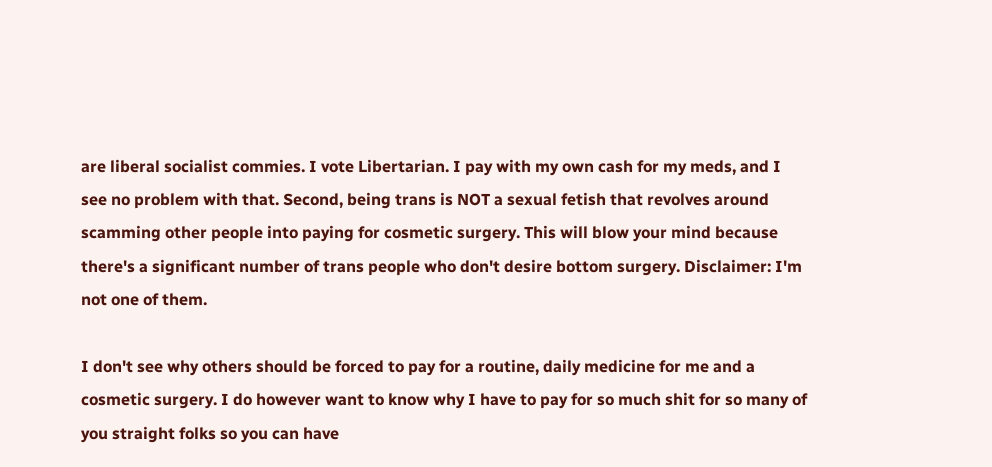are liberal socialist commies. I vote Libertarian. I pay with my own cash for my meds, and I see no problem with that. Second, being trans is NOT a sexual fetish that revolves around scamming other people into paying for cosmetic surgery. This will blow your mind because there's a significant number of trans people who don't desire bottom surgery. Disclaimer: I'm not one of them.

I don't see why others should be forced to pay for a routine, daily medicine for me and a cosmetic surgery. I do however want to know why I have to pay for so much shit for so many of you straight folks so you can have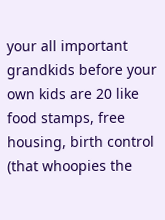your all important grandkids before your own kids are 20 like food stamps, free housing, birth control (that whoopies the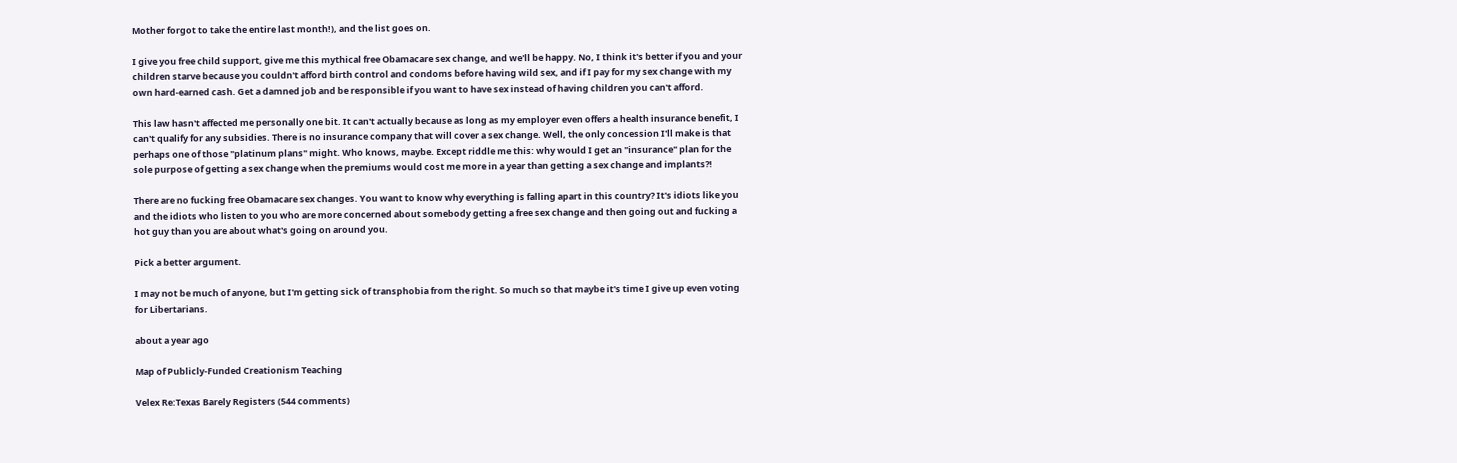Mother forgot to take the entire last month!), and the list goes on.

I give you free child support, give me this mythical free Obamacare sex change, and we'll be happy. No, I think it's better if you and your children starve because you couldn't afford birth control and condoms before having wild sex, and if I pay for my sex change with my own hard-earned cash. Get a damned job and be responsible if you want to have sex instead of having children you can't afford.

This law hasn't affected me personally one bit. It can't actually because as long as my employer even offers a health insurance benefit, I can't qualify for any subsidies. There is no insurance company that will cover a sex change. Well, the only concession I'll make is that perhaps one of those "platinum plans" might. Who knows, maybe. Except riddle me this: why would I get an "insurance" plan for the sole purpose of getting a sex change when the premiums would cost me more in a year than getting a sex change and implants?!

There are no fucking free Obamacare sex changes. You want to know why everything is falling apart in this country? It's idiots like you and the idiots who listen to you who are more concerned about somebody getting a free sex change and then going out and fucking a hot guy than you are about what's going on around you.

Pick a better argument.

I may not be much of anyone, but I'm getting sick of transphobia from the right. So much so that maybe it's time I give up even voting for Libertarians.

about a year ago

Map of Publicly-Funded Creationism Teaching

Velex Re:Texas Barely Registers (544 comments)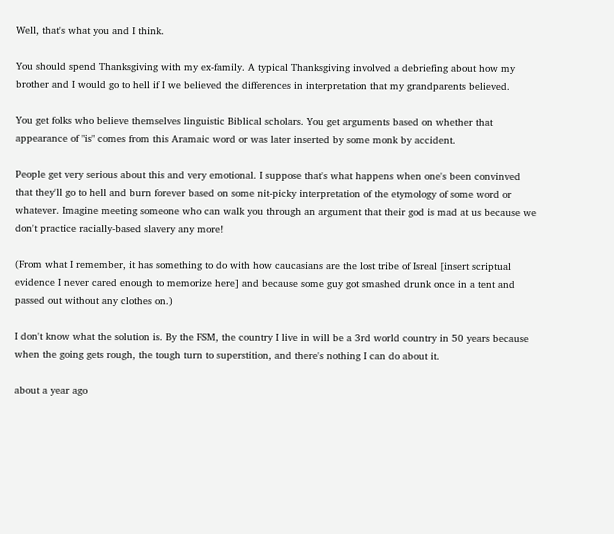Well, that's what you and I think.

You should spend Thanksgiving with my ex-family. A typical Thanksgiving involved a debriefing about how my brother and I would go to hell if I we believed the differences in interpretation that my grandparents believed.

You get folks who believe themselves linguistic Biblical scholars. You get arguments based on whether that appearance of "is" comes from this Aramaic word or was later inserted by some monk by accident.

People get very serious about this and very emotional. I suppose that's what happens when one's been convinved that they'll go to hell and burn forever based on some nit-picky interpretation of the etymology of some word or whatever. Imagine meeting someone who can walk you through an argument that their god is mad at us because we don't practice racially-based slavery any more!

(From what I remember, it has something to do with how caucasians are the lost tribe of Isreal [insert scriptual evidence I never cared enough to memorize here] and because some guy got smashed drunk once in a tent and passed out without any clothes on.)

I don't know what the solution is. By the FSM, the country I live in will be a 3rd world country in 50 years because when the going gets rough, the tough turn to superstition, and there's nothing I can do about it.

about a year ago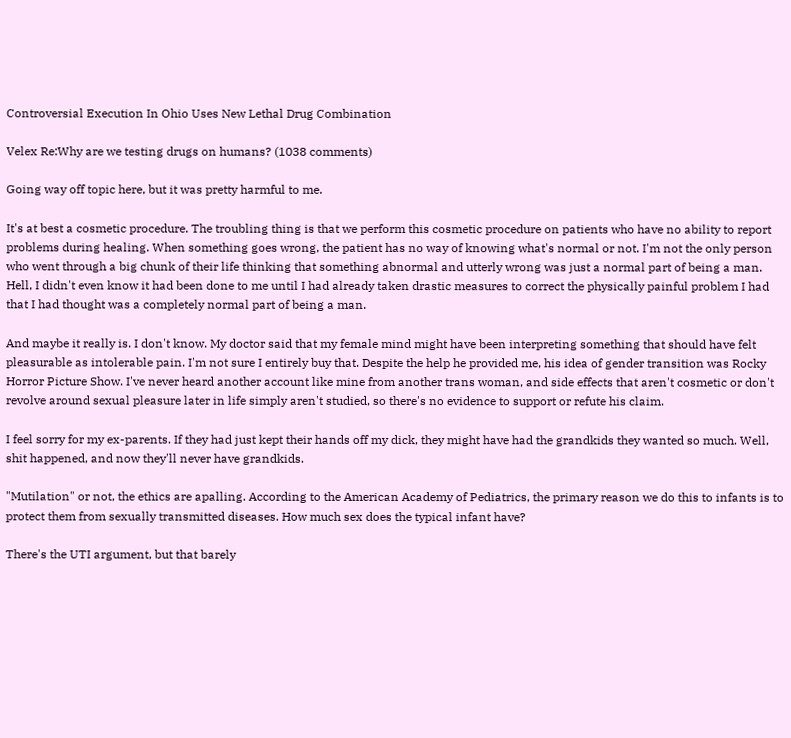Controversial Execution In Ohio Uses New Lethal Drug Combination

Velex Re:Why are we testing drugs on humans? (1038 comments)

Going way off topic here, but it was pretty harmful to me.

It's at best a cosmetic procedure. The troubling thing is that we perform this cosmetic procedure on patients who have no ability to report problems during healing. When something goes wrong, the patient has no way of knowing what's normal or not. I'm not the only person who went through a big chunk of their life thinking that something abnormal and utterly wrong was just a normal part of being a man. Hell, I didn't even know it had been done to me until I had already taken drastic measures to correct the physically painful problem I had that I had thought was a completely normal part of being a man.

And maybe it really is. I don't know. My doctor said that my female mind might have been interpreting something that should have felt pleasurable as intolerable pain. I'm not sure I entirely buy that. Despite the help he provided me, his idea of gender transition was Rocky Horror Picture Show. I've never heard another account like mine from another trans woman, and side effects that aren't cosmetic or don't revolve around sexual pleasure later in life simply aren't studied, so there's no evidence to support or refute his claim.

I feel sorry for my ex-parents. If they had just kept their hands off my dick, they might have had the grandkids they wanted so much. Well, shit happened, and now they'll never have grandkids.

"Mutilation" or not, the ethics are apalling. According to the American Academy of Pediatrics, the primary reason we do this to infants is to protect them from sexually transmitted diseases. How much sex does the typical infant have?

There's the UTI argument, but that barely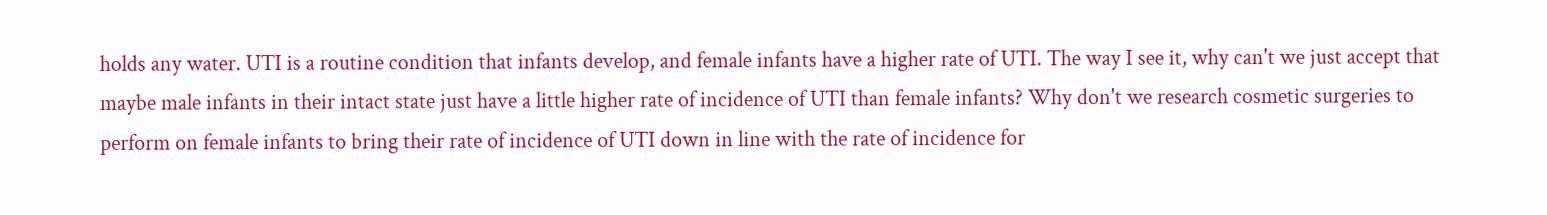holds any water. UTI is a routine condition that infants develop, and female infants have a higher rate of UTI. The way I see it, why can't we just accept that maybe male infants in their intact state just have a little higher rate of incidence of UTI than female infants? Why don't we research cosmetic surgeries to perform on female infants to bring their rate of incidence of UTI down in line with the rate of incidence for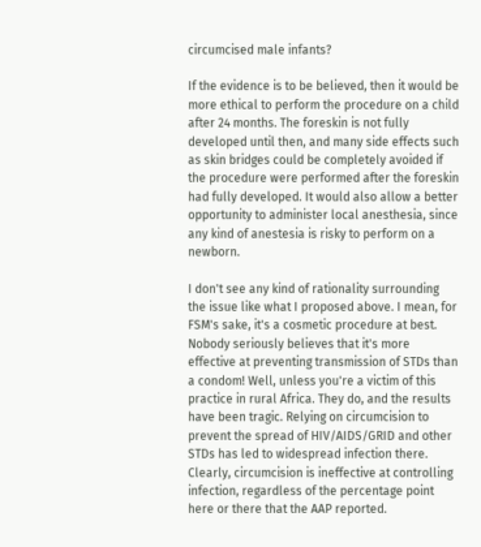circumcised male infants?

If the evidence is to be believed, then it would be more ethical to perform the procedure on a child after 24 months. The foreskin is not fully developed until then, and many side effects such as skin bridges could be completely avoided if the procedure were performed after the foreskin had fully developed. It would also allow a better opportunity to administer local anesthesia, since any kind of anestesia is risky to perform on a newborn.

I don't see any kind of rationality surrounding the issue like what I proposed above. I mean, for FSM's sake, it's a cosmetic procedure at best. Nobody seriously believes that it's more effective at preventing transmission of STDs than a condom! Well, unless you're a victim of this practice in rural Africa. They do, and the results have been tragic. Relying on circumcision to prevent the spread of HIV/AIDS/GRID and other STDs has led to widespread infection there. Clearly, circumcision is ineffective at controlling infection, regardless of the percentage point here or there that the AAP reported.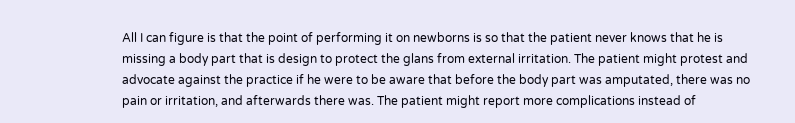All I can figure is that the point of performing it on newborns is so that the patient never knows that he is missing a body part that is design to protect the glans from external irritation. The patient might protest and advocate against the practice if he were to be aware that before the body part was amputated, there was no pain or irritation, and afterwards there was. The patient might report more complications instead of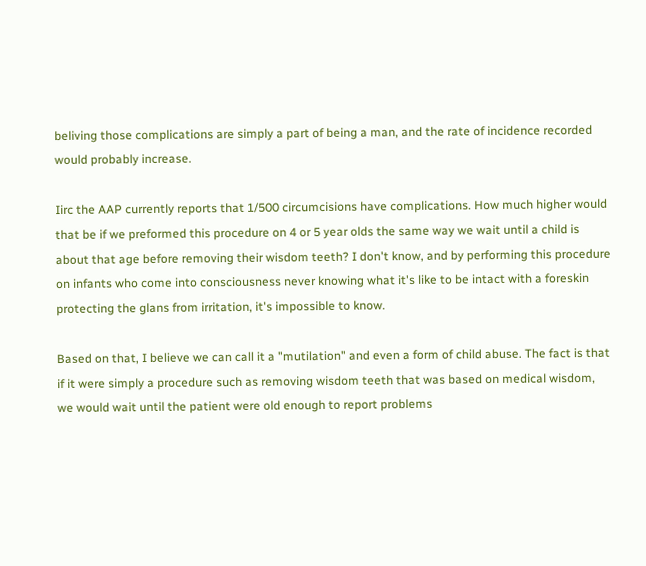beliving those complications are simply a part of being a man, and the rate of incidence recorded would probably increase.

Iirc the AAP currently reports that 1/500 circumcisions have complications. How much higher would that be if we preformed this procedure on 4 or 5 year olds the same way we wait until a child is about that age before removing their wisdom teeth? I don't know, and by performing this procedure on infants who come into consciousness never knowing what it's like to be intact with a foreskin protecting the glans from irritation, it's impossible to know.

Based on that, I believe we can call it a "mutilation" and even a form of child abuse. The fact is that if it were simply a procedure such as removing wisdom teeth that was based on medical wisdom, we would wait until the patient were old enough to report problems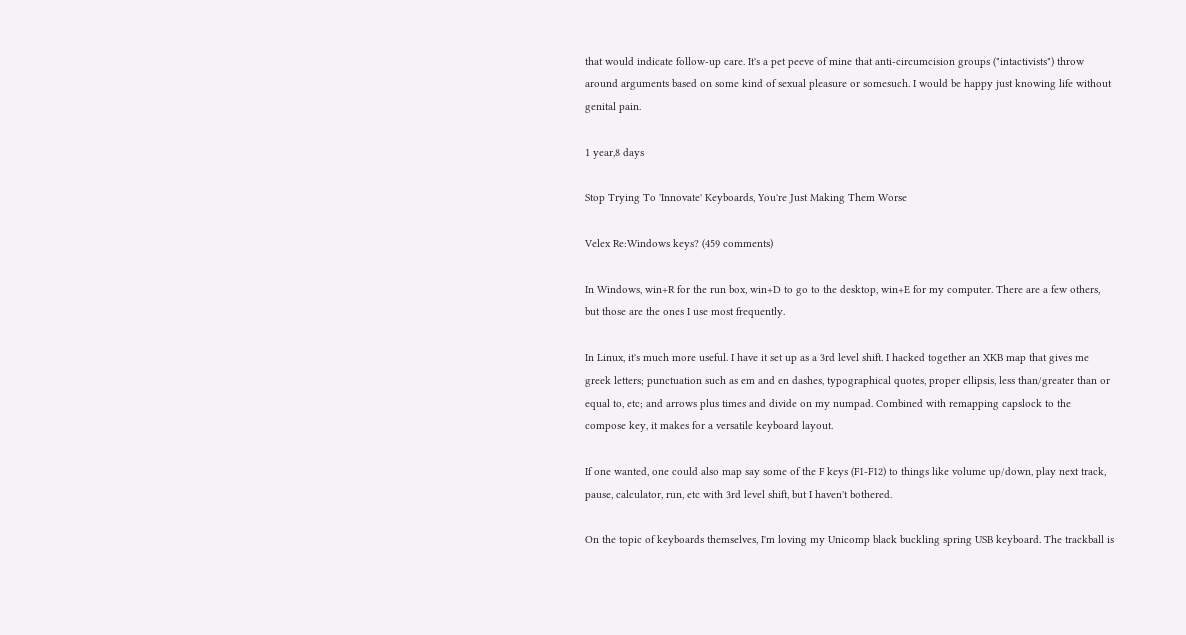that would indicate follow-up care. It's a pet peeve of mine that anti-circumcision groups ("intactivists") throw around arguments based on some kind of sexual pleasure or somesuch. I would be happy just knowing life without genital pain.

1 year,8 days

Stop Trying To 'Innovate' Keyboards, You're Just Making Them Worse

Velex Re:Windows keys? (459 comments)

In Windows, win+R for the run box, win+D to go to the desktop, win+E for my computer. There are a few others, but those are the ones I use most frequently.

In Linux, it's much more useful. I have it set up as a 3rd level shift. I hacked together an XKB map that gives me greek letters; punctuation such as em and en dashes, typographical quotes, proper ellipsis, less than/greater than or equal to, etc; and arrows plus times and divide on my numpad. Combined with remapping capslock to the compose key, it makes for a versatile keyboard layout.

If one wanted, one could also map say some of the F keys (F1-F12) to things like volume up/down, play next track, pause, calculator, run, etc with 3rd level shift, but I haven't bothered.

On the topic of keyboards themselves, I'm loving my Unicomp black buckling spring USB keyboard. The trackball is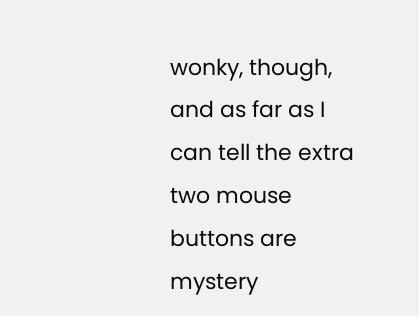wonky, though, and as far as I can tell the extra two mouse buttons are mystery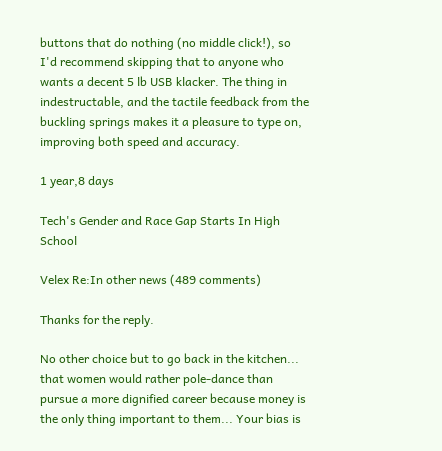buttons that do nothing (no middle click!), so I'd recommend skipping that to anyone who wants a decent 5 lb USB klacker. The thing in indestructable, and the tactile feedback from the buckling springs makes it a pleasure to type on, improving both speed and accuracy.

1 year,8 days

Tech's Gender and Race Gap Starts In High School

Velex Re:In other news (489 comments)

Thanks for the reply.

No other choice but to go back in the kitchen... that women would rather pole-dance than pursue a more dignified career because money is the only thing important to them... Your bias is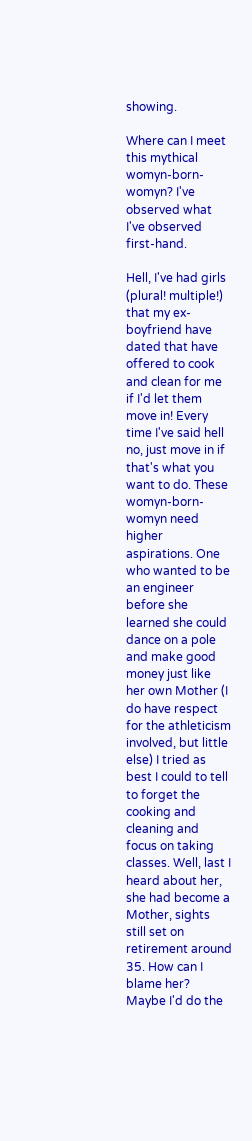showing.

Where can I meet this mythical womyn-born-womyn? I've observed what I've observed first-hand.

Hell, I've had girls (plural! multiple!) that my ex-boyfriend have dated that have offered to cook and clean for me if I'd let them move in! Every time I've said hell no, just move in if that's what you want to do. These womyn-born-womyn need higher aspirations. One who wanted to be an engineer before she learned she could dance on a pole and make good money just like her own Mother (I do have respect for the athleticism involved, but little else) I tried as best I could to tell to forget the cooking and cleaning and focus on taking classes. Well, last I heard about her, she had become a Mother, sights still set on retirement around 35. How can I blame her? Maybe I'd do the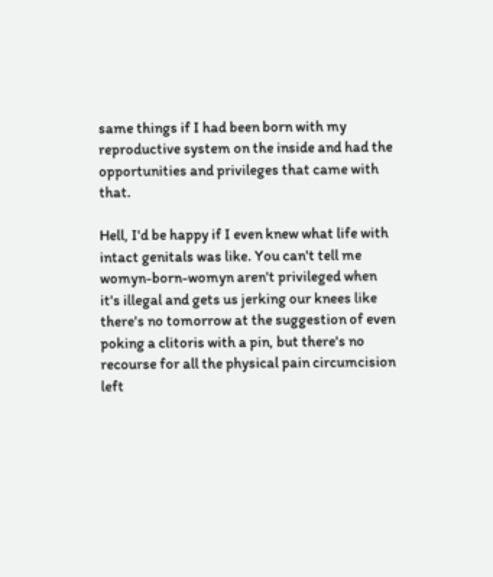same things if I had been born with my reproductive system on the inside and had the opportunities and privileges that came with that.

Hell, I'd be happy if I even knew what life with intact genitals was like. You can't tell me womyn-born-womyn aren't privileged when it's illegal and gets us jerking our knees like there's no tomorrow at the suggestion of even poking a clitoris with a pin, but there's no recourse for all the physical pain circumcision left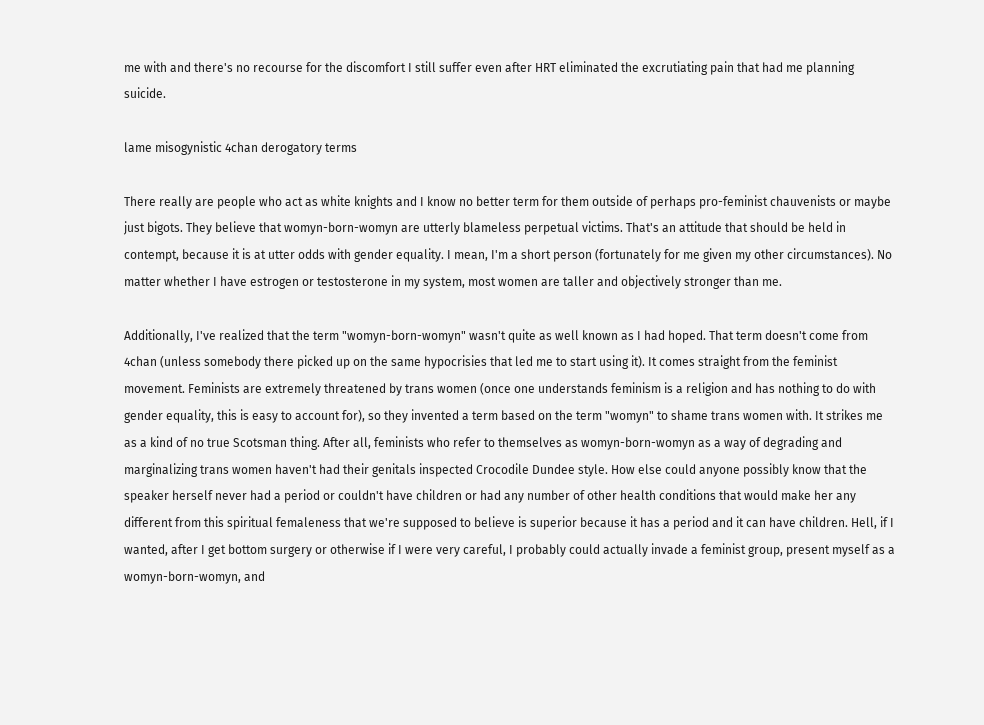me with and there's no recourse for the discomfort I still suffer even after HRT eliminated the excrutiating pain that had me planning suicide.

lame misogynistic 4chan derogatory terms

There really are people who act as white knights and I know no better term for them outside of perhaps pro-feminist chauvenists or maybe just bigots. They believe that womyn-born-womyn are utterly blameless perpetual victims. That's an attitude that should be held in contempt, because it is at utter odds with gender equality. I mean, I'm a short person (fortunately for me given my other circumstances). No matter whether I have estrogen or testosterone in my system, most women are taller and objectively stronger than me.

Additionally, I've realized that the term "womyn-born-womyn" wasn't quite as well known as I had hoped. That term doesn't come from 4chan (unless somebody there picked up on the same hypocrisies that led me to start using it). It comes straight from the feminist movement. Feminists are extremely threatened by trans women (once one understands feminism is a religion and has nothing to do with gender equality, this is easy to account for), so they invented a term based on the term "womyn" to shame trans women with. It strikes me as a kind of no true Scotsman thing. After all, feminists who refer to themselves as womyn-born-womyn as a way of degrading and marginalizing trans women haven't had their genitals inspected Crocodile Dundee style. How else could anyone possibly know that the speaker herself never had a period or couldn't have children or had any number of other health conditions that would make her any different from this spiritual femaleness that we're supposed to believe is superior because it has a period and it can have children. Hell, if I wanted, after I get bottom surgery or otherwise if I were very careful, I probably could actually invade a feminist group, present myself as a womyn-born-womyn, and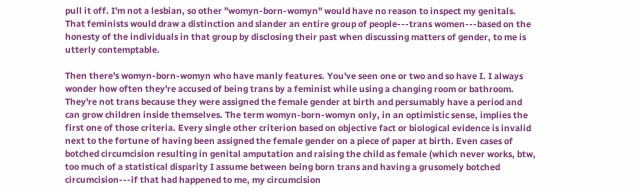pull it off. I'm not a lesbian, so other "womyn-born-womyn" would have no reason to inspect my genitals. That feminists would draw a distinction and slander an entire group of people---trans women---based on the honesty of the individuals in that group by disclosing their past when discussing matters of gender, to me is utterly contemptable.

Then there's womyn-born-womyn who have manly features. You've seen one or two and so have I. I always wonder how often they're accused of being trans by a feminist while using a changing room or bathroom. They're not trans because they were assigned the female gender at birth and persumably have a period and can grow children inside themselves. The term womyn-born-womyn only, in an optimistic sense, implies the first one of those criteria. Every single other criterion based on objective fact or biological evidence is invalid next to the fortune of having been assigned the female gender on a piece of paper at birth. Even cases of botched circumcision resulting in genital amputation and raising the child as female (which never works, btw, too much of a statistical disparity I assume between being born trans and having a grusomely botched circumcision---if that had happened to me, my circumcision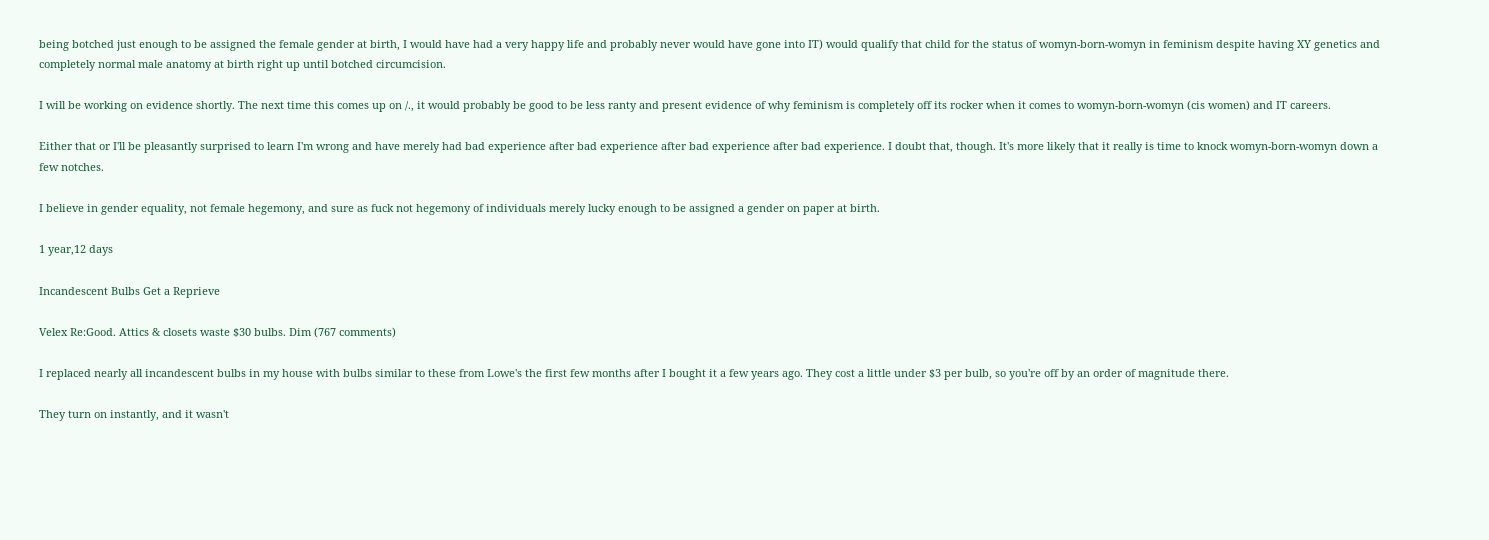being botched just enough to be assigned the female gender at birth, I would have had a very happy life and probably never would have gone into IT) would qualify that child for the status of womyn-born-womyn in feminism despite having XY genetics and completely normal male anatomy at birth right up until botched circumcision.

I will be working on evidence shortly. The next time this comes up on /., it would probably be good to be less ranty and present evidence of why feminism is completely off its rocker when it comes to womyn-born-womyn (cis women) and IT careers.

Either that or I'll be pleasantly surprised to learn I'm wrong and have merely had bad experience after bad experience after bad experience after bad experience. I doubt that, though. It's more likely that it really is time to knock womyn-born-womyn down a few notches.

I believe in gender equality, not female hegemony, and sure as fuck not hegemony of individuals merely lucky enough to be assigned a gender on paper at birth.

1 year,12 days

Incandescent Bulbs Get a Reprieve

Velex Re:Good. Attics & closets waste $30 bulbs. Dim (767 comments)

I replaced nearly all incandescent bulbs in my house with bulbs similar to these from Lowe's the first few months after I bought it a few years ago. They cost a little under $3 per bulb, so you're off by an order of magnitude there.

They turn on instantly, and it wasn't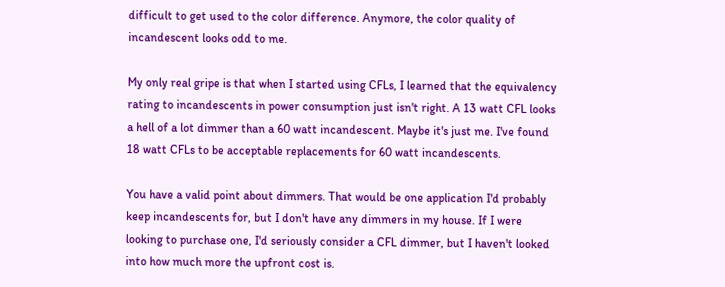difficult to get used to the color difference. Anymore, the color quality of incandescent looks odd to me.

My only real gripe is that when I started using CFLs, I learned that the equivalency rating to incandescents in power consumption just isn't right. A 13 watt CFL looks a hell of a lot dimmer than a 60 watt incandescent. Maybe it's just me. I've found 18 watt CFLs to be acceptable replacements for 60 watt incandescents.

You have a valid point about dimmers. That would be one application I'd probably keep incandescents for, but I don't have any dimmers in my house. If I were looking to purchase one, I'd seriously consider a CFL dimmer, but I haven't looked into how much more the upfront cost is.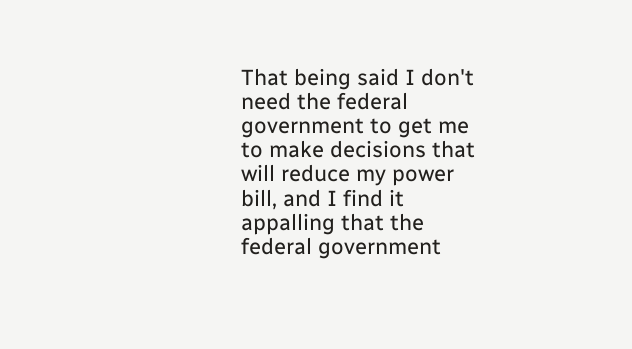That being said I don't need the federal government to get me to make decisions that will reduce my power bill, and I find it appalling that the federal government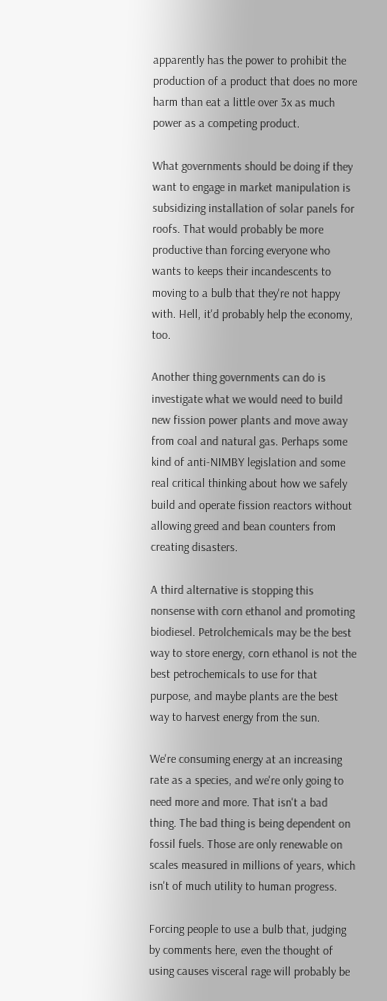apparently has the power to prohibit the production of a product that does no more harm than eat a little over 3x as much power as a competing product.

What governments should be doing if they want to engage in market manipulation is subsidizing installation of solar panels for roofs. That would probably be more productive than forcing everyone who wants to keeps their incandescents to moving to a bulb that they're not happy with. Hell, it'd probably help the economy, too.

Another thing governments can do is investigate what we would need to build new fission power plants and move away from coal and natural gas. Perhaps some kind of anti-NIMBY legislation and some real critical thinking about how we safely build and operate fission reactors without allowing greed and bean counters from creating disasters.

A third alternative is stopping this nonsense with corn ethanol and promoting biodiesel. Petrolchemicals may be the best way to store energy, corn ethanol is not the best petrochemicals to use for that purpose, and maybe plants are the best way to harvest energy from the sun.

We're consuming energy at an increasing rate as a species, and we're only going to need more and more. That isn't a bad thing. The bad thing is being dependent on fossil fuels. Those are only renewable on scales measured in millions of years, which isn't of much utility to human progress.

Forcing people to use a bulb that, judging by comments here, even the thought of using causes visceral rage will probably be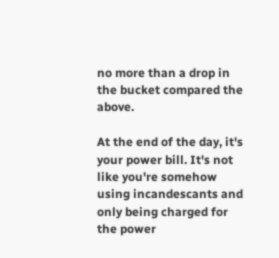no more than a drop in the bucket compared the above.

At the end of the day, it's your power bill. It's not like you're somehow using incandescants and only being charged for the power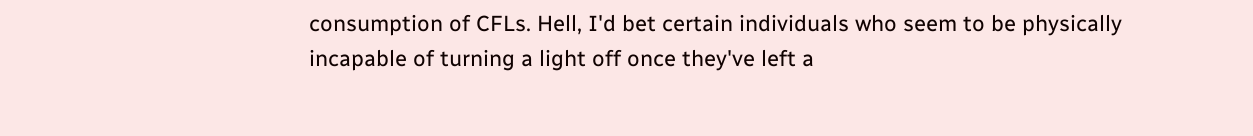consumption of CFLs. Hell, I'd bet certain individuals who seem to be physically incapable of turning a light off once they've left a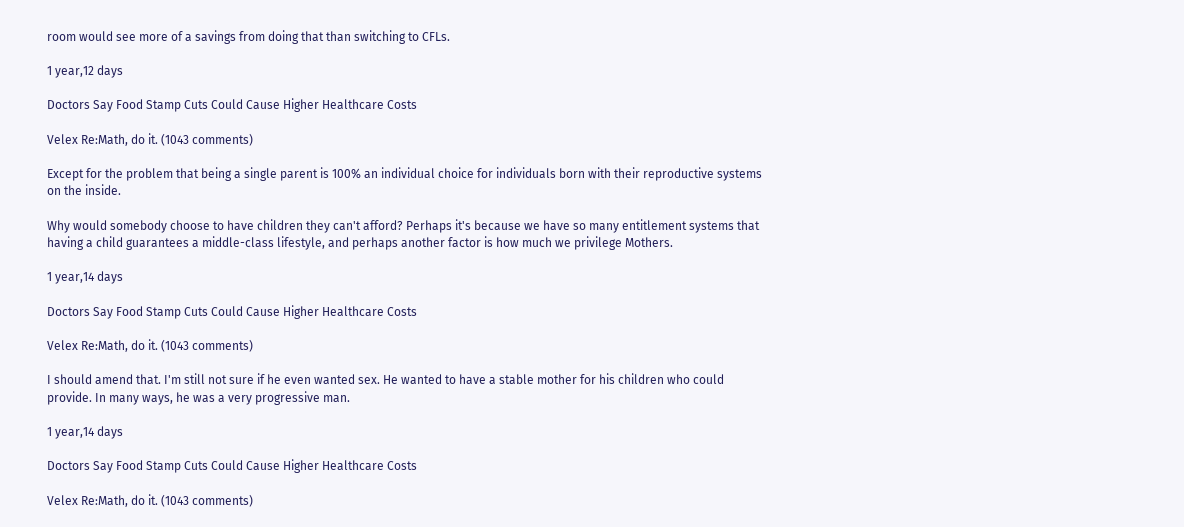room would see more of a savings from doing that than switching to CFLs.

1 year,12 days

Doctors Say Food Stamp Cuts Could Cause Higher Healthcare Costs

Velex Re:Math, do it. (1043 comments)

Except for the problem that being a single parent is 100% an individual choice for individuals born with their reproductive systems on the inside.

Why would somebody choose to have children they can't afford? Perhaps it's because we have so many entitlement systems that having a child guarantees a middle-class lifestyle, and perhaps another factor is how much we privilege Mothers.

1 year,14 days

Doctors Say Food Stamp Cuts Could Cause Higher Healthcare Costs

Velex Re:Math, do it. (1043 comments)

I should amend that. I'm still not sure if he even wanted sex. He wanted to have a stable mother for his children who could provide. In many ways, he was a very progressive man.

1 year,14 days

Doctors Say Food Stamp Cuts Could Cause Higher Healthcare Costs

Velex Re:Math, do it. (1043 comments)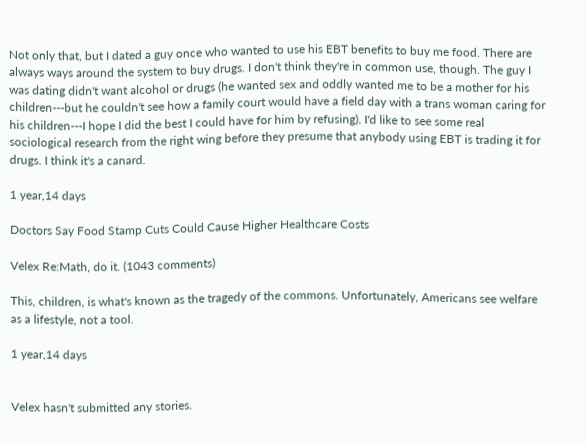Not only that, but I dated a guy once who wanted to use his EBT benefits to buy me food. There are always ways around the system to buy drugs. I don't think they're in common use, though. The guy I was dating didn't want alcohol or drugs (he wanted sex and oddly wanted me to be a mother for his children---but he couldn't see how a family court would have a field day with a trans woman caring for his children---I hope I did the best I could have for him by refusing). I'd like to see some real sociological research from the right wing before they presume that anybody using EBT is trading it for drugs. I think it's a canard.

1 year,14 days

Doctors Say Food Stamp Cuts Could Cause Higher Healthcare Costs

Velex Re:Math, do it. (1043 comments)

This, children, is what's known as the tragedy of the commons. Unfortunately, Americans see welfare as a lifestyle, not a tool.

1 year,14 days


Velex hasn't submitted any stories.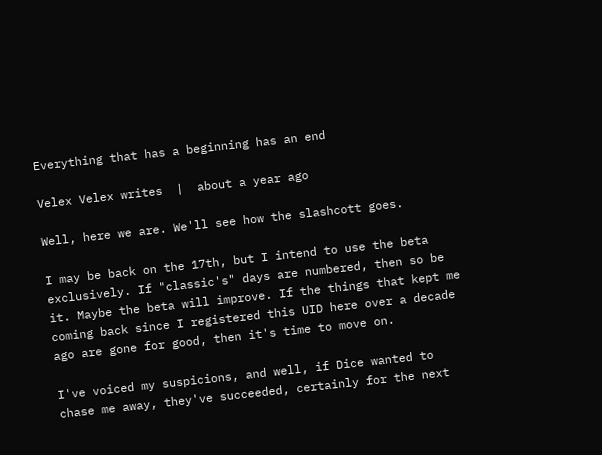Everything that has a beginning has an end

Velex Velex writes  |  about a year ago

Well, here we are. We'll see how the slashcott goes.

I may be back on the 17th, but I intend to use the beta exclusively. If "classic's" days are numbered, then so be it. Maybe the beta will improve. If the things that kept me coming back since I registered this UID here over a decade ago are gone for good, then it's time to move on.

I've voiced my suspicions, and well, if Dice wanted to chase me away, they've succeeded, certainly for the next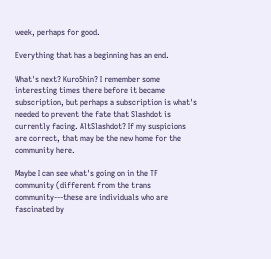week, perhaps for good.

Everything that has a beginning has an end.

What's next? Kuro5hin? I remember some interesting times there before it became subscription, but perhaps a subscription is what's needed to prevent the fate that Slashdot is currently facing. AltSlashdot? If my suspicions are correct, that may be the new home for the community here.

Maybe I can see what's going on in the TF community (different from the trans community---these are individuals who are fascinated by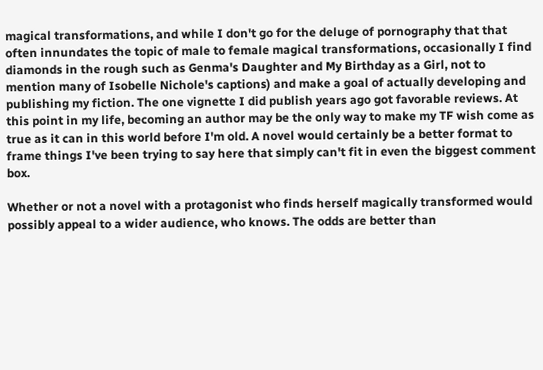magical transformations, and while I don't go for the deluge of pornography that that often innundates the topic of male to female magical transformations, occasionally I find diamonds in the rough such as Genma's Daughter and My Birthday as a Girl, not to mention many of Isobelle Nichole's captions) and make a goal of actually developing and publishing my fiction. The one vignette I did publish years ago got favorable reviews. At this point in my life, becoming an author may be the only way to make my TF wish come as true as it can in this world before I'm old. A novel would certainly be a better format to frame things I've been trying to say here that simply can't fit in even the biggest comment box.

Whether or not a novel with a protagonist who finds herself magically transformed would possibly appeal to a wider audience, who knows. The odds are better than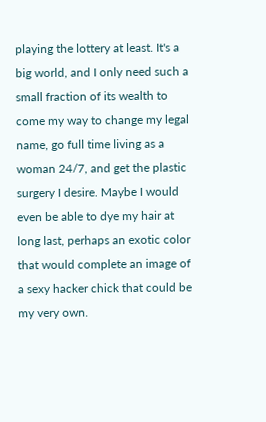playing the lottery at least. It's a big world, and I only need such a small fraction of its wealth to come my way to change my legal name, go full time living as a woman 24/7, and get the plastic surgery I desire. Maybe I would even be able to dye my hair at long last, perhaps an exotic color that would complete an image of a sexy hacker chick that could be my very own.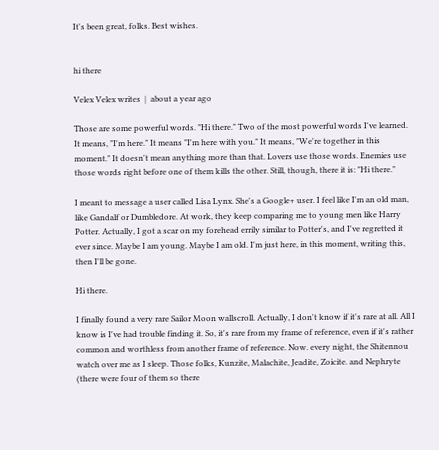It's been great, folks. Best wishes.


hi there

Velex Velex writes  |  about a year ago

Those are some powerful words. "Hi there." Two of the most powerful words I've learned. It means, "I'm here." It means "I'm here with you." It means, "We're together in this moment." It doesn't mean anything more than that. Lovers use those words. Enemies use those words right before one of them kills the other. Still, though, there it is: "Hi there."

I meant to message a user called Lisa Lynx. She's a Google+ user. I feel like I'm an old man, like Gandalf or Dumbledore. At work, they keep comparing me to young men like Harry Potter. Actually, I got a scar on my forehead errily similar to Potter's, and I've regretted it ever since. Maybe I am young. Maybe I am old. I'm just here, in this moment, writing this, then I'll be gone.

Hi there.

I finally found a very rare Sailor Moon wallscroll. Actually, I don't know if it's rare at all. All I know is I've had trouble finding it. So, it's rare from my frame of reference, even if it's rather common and worthless from another frame of reference. Now. every night, the Shitennou watch over me as I sleep. Those folks, Kunzite, Malachite, Jeadite, Zoicite. and Nephryte (there were four of them so there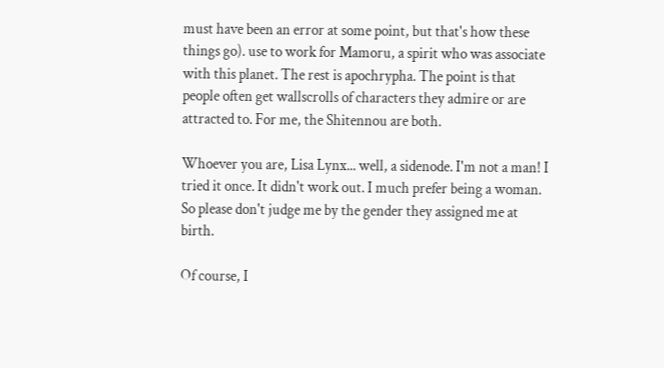must have been an error at some point, but that's how these things go). use to work for Mamoru, a spirit who was associate with this planet. The rest is apochrypha. The point is that people often get wallscrolls of characters they admire or are attracted to. For me, the Shitennou are both.

Whoever you are, Lisa Lynx... well, a sidenode. I'm not a man! I tried it once. It didn't work out. I much prefer being a woman. So please don't judge me by the gender they assigned me at birth.

Of course, I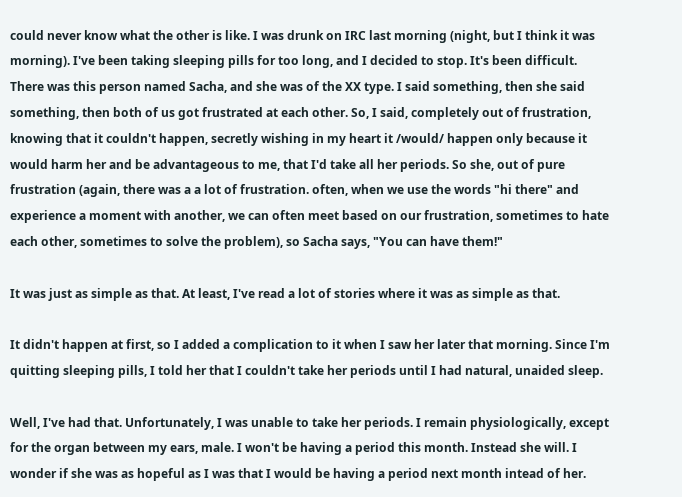could never know what the other is like. I was drunk on IRC last morning (night, but I think it was morning). I've been taking sleeping pills for too long, and I decided to stop. It's been difficult. There was this person named Sacha, and she was of the XX type. I said something, then she said something, then both of us got frustrated at each other. So, I said, completely out of frustration, knowing that it couldn't happen, secretly wishing in my heart it /would/ happen only because it would harm her and be advantageous to me, that I'd take all her periods. So she, out of pure frustration (again, there was a a lot of frustration. often, when we use the words "hi there" and experience a moment with another, we can often meet based on our frustration, sometimes to hate each other, sometimes to solve the problem), so Sacha says, "You can have them!"

It was just as simple as that. At least, I've read a lot of stories where it was as simple as that.

It didn't happen at first, so I added a complication to it when I saw her later that morning. Since I'm quitting sleeping pills, I told her that I couldn't take her periods until I had natural, unaided sleep.

Well, I've had that. Unfortunately, I was unable to take her periods. I remain physiologically, except for the organ between my ears, male. I won't be having a period this month. Instead she will. I wonder if she was as hopeful as I was that I would be having a period next month intead of her.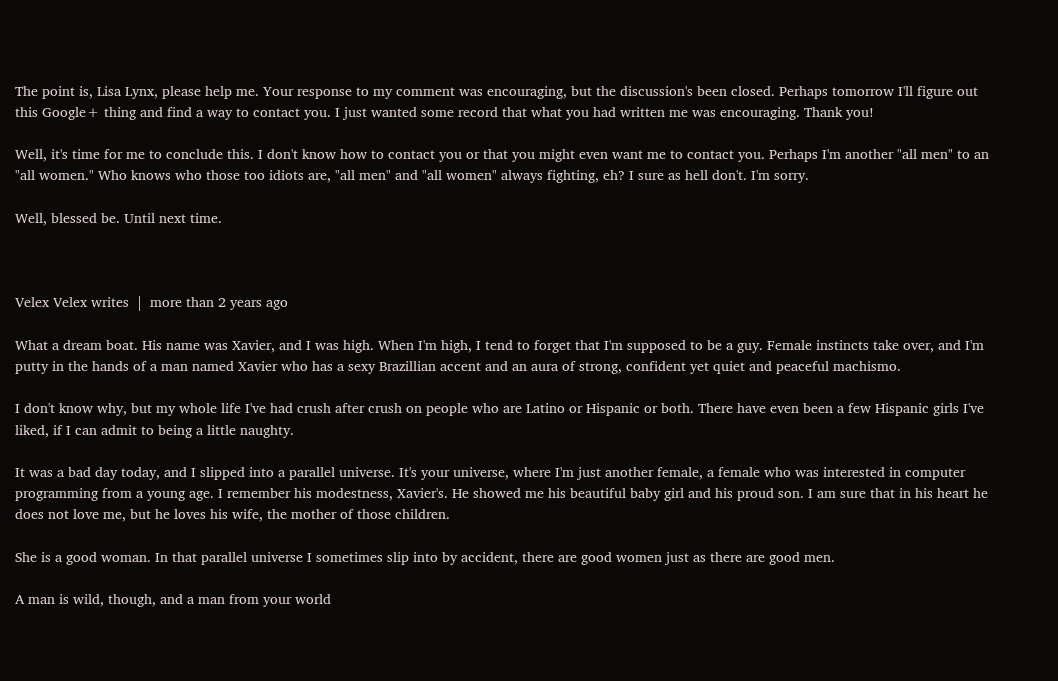The point is, Lisa Lynx, please help me. Your response to my comment was encouraging, but the discussion's been closed. Perhaps tomorrow I'll figure out this Google+ thing and find a way to contact you. I just wanted some record that what you had written me was encouraging. Thank you!

Well, it's time for me to conclude this. I don't know how to contact you or that you might even want me to contact you. Perhaps I'm another "all men" to an "all women." Who knows who those too idiots are, "all men" and "all women" always fighting, eh? I sure as hell don't. I'm sorry.

Well, blessed be. Until next time.



Velex Velex writes  |  more than 2 years ago

What a dream boat. His name was Xavier, and I was high. When I'm high, I tend to forget that I'm supposed to be a guy. Female instincts take over, and I'm putty in the hands of a man named Xavier who has a sexy Brazillian accent and an aura of strong, confident yet quiet and peaceful machismo.

I don't know why, but my whole life I've had crush after crush on people who are Latino or Hispanic or both. There have even been a few Hispanic girls I've liked, if I can admit to being a little naughty.

It was a bad day today, and I slipped into a parallel universe. It's your universe, where I'm just another female, a female who was interested in computer programming from a young age. I remember his modestness, Xavier's. He showed me his beautiful baby girl and his proud son. I am sure that in his heart he does not love me, but he loves his wife, the mother of those children.

She is a good woman. In that parallel universe I sometimes slip into by accident, there are good women just as there are good men.

A man is wild, though, and a man from your world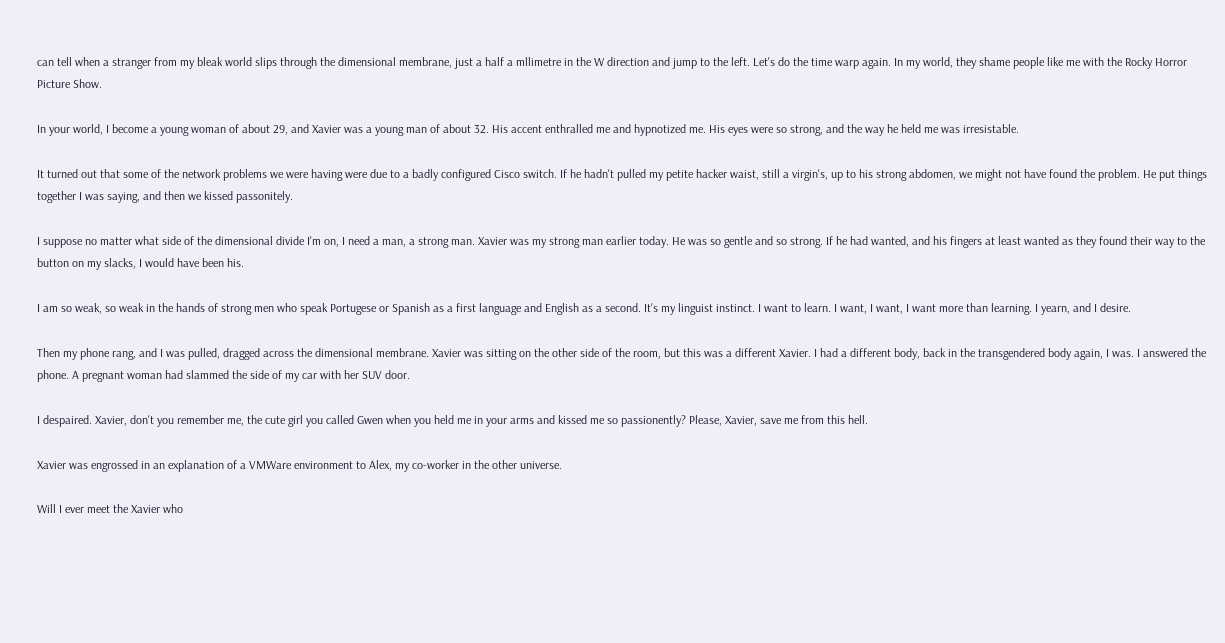can tell when a stranger from my bleak world slips through the dimensional membrane, just a half a mllimetre in the W direction and jump to the left. Let's do the time warp again. In my world, they shame people like me with the Rocky Horror Picture Show.

In your world, I become a young woman of about 29, and Xavier was a young man of about 32. His accent enthralled me and hypnotized me. His eyes were so strong, and the way he held me was irresistable.

It turned out that some of the network problems we were having were due to a badly configured Cisco switch. If he hadn't pulled my petite hacker waist, still a virgin's, up to his strong abdomen, we might not have found the problem. He put things together I was saying, and then we kissed passonitely.

I suppose no matter what side of the dimensional divide I'm on, I need a man, a strong man. Xavier was my strong man earlier today. He was so gentle and so strong. If he had wanted, and his fingers at least wanted as they found their way to the button on my slacks, I would have been his.

I am so weak, so weak in the hands of strong men who speak Portugese or Spanish as a first language and English as a second. It's my linguist instinct. I want to learn. I want, I want, I want more than learning. I yearn, and I desire.

Then my phone rang, and I was pulled, dragged across the dimensional membrane. Xavier was sitting on the other side of the room, but this was a different Xavier. I had a different body, back in the transgendered body again, I was. I answered the phone. A pregnant woman had slammed the side of my car with her SUV door.

I despaired. Xavier, don't you remember me, the cute girl you called Gwen when you held me in your arms and kissed me so passionently? Please, Xavier, save me from this hell.

Xavier was engrossed in an explanation of a VMWare environment to Alex, my co-worker in the other universe.

Will I ever meet the Xavier who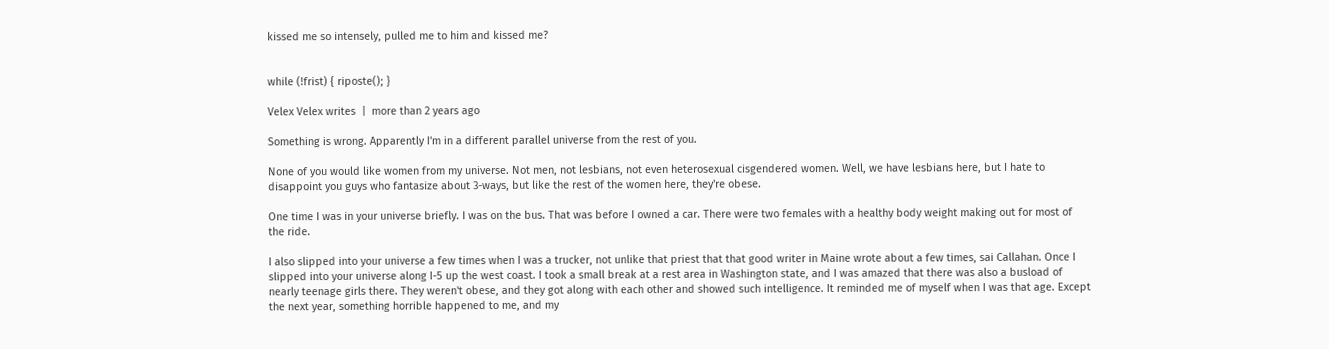kissed me so intensely, pulled me to him and kissed me?


while (!frist) { riposte(); }

Velex Velex writes  |  more than 2 years ago

Something is wrong. Apparently I'm in a different parallel universe from the rest of you.

None of you would like women from my universe. Not men, not lesbians, not even heterosexual cisgendered women. Well, we have lesbians here, but I hate to disappoint you guys who fantasize about 3-ways, but like the rest of the women here, they're obese.

One time I was in your universe briefly. I was on the bus. That was before I owned a car. There were two females with a healthy body weight making out for most of the ride.

I also slipped into your universe a few times when I was a trucker, not unlike that priest that that good writer in Maine wrote about a few times, sai Callahan. Once I slipped into your universe along I-5 up the west coast. I took a small break at a rest area in Washington state, and I was amazed that there was also a busload of nearly teenage girls there. They weren't obese, and they got along with each other and showed such intelligence. It reminded me of myself when I was that age. Except the next year, something horrible happened to me, and my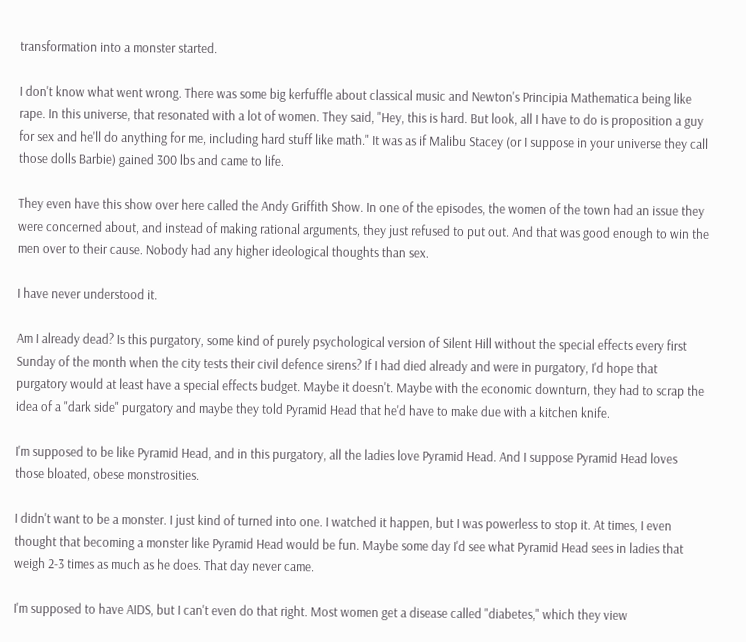transformation into a monster started.

I don't know what went wrong. There was some big kerfuffle about classical music and Newton's Principia Mathematica being like rape. In this universe, that resonated with a lot of women. They said, "Hey, this is hard. But look, all I have to do is proposition a guy for sex and he'll do anything for me, including hard stuff like math." It was as if Malibu Stacey (or I suppose in your universe they call those dolls Barbie) gained 300 lbs and came to life.

They even have this show over here called the Andy Griffith Show. In one of the episodes, the women of the town had an issue they were concerned about, and instead of making rational arguments, they just refused to put out. And that was good enough to win the men over to their cause. Nobody had any higher ideological thoughts than sex.

I have never understood it.

Am I already dead? Is this purgatory, some kind of purely psychological version of Silent Hill without the special effects every first Sunday of the month when the city tests their civil defence sirens? If I had died already and were in purgatory, I'd hope that purgatory would at least have a special effects budget. Maybe it doesn't. Maybe with the economic downturn, they had to scrap the idea of a "dark side" purgatory and maybe they told Pyramid Head that he'd have to make due with a kitchen knife.

I'm supposed to be like Pyramid Head, and in this purgatory, all the ladies love Pyramid Head. And I suppose Pyramid Head loves those bloated, obese monstrosities.

I didn't want to be a monster. I just kind of turned into one. I watched it happen, but I was powerless to stop it. At times, I even thought that becoming a monster like Pyramid Head would be fun. Maybe some day I'd see what Pyramid Head sees in ladies that weigh 2-3 times as much as he does. That day never came.

I'm supposed to have AIDS, but I can't even do that right. Most women get a disease called "diabetes," which they view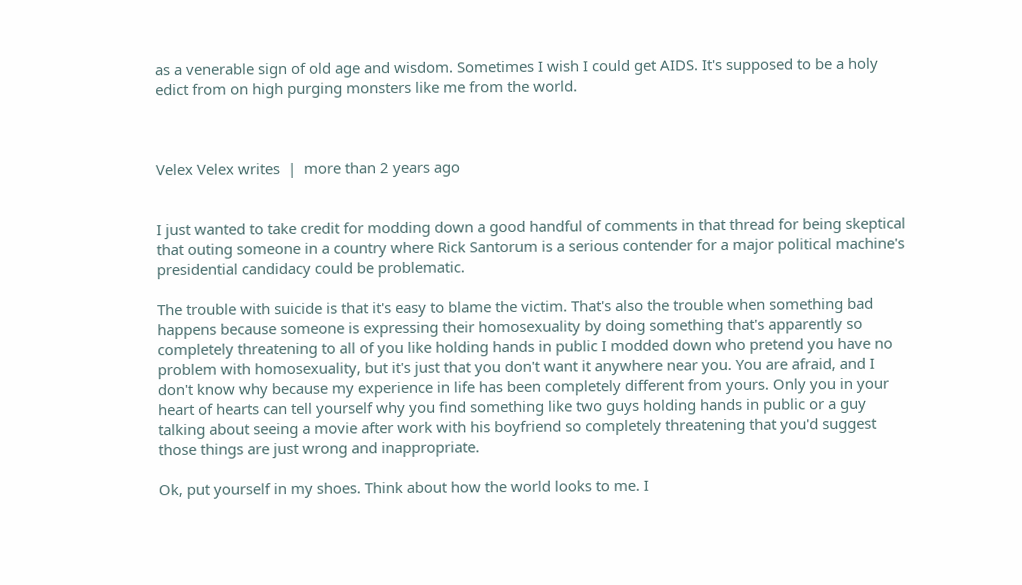as a venerable sign of old age and wisdom. Sometimes I wish I could get AIDS. It's supposed to be a holy edict from on high purging monsters like me from the world.



Velex Velex writes  |  more than 2 years ago


I just wanted to take credit for modding down a good handful of comments in that thread for being skeptical that outing someone in a country where Rick Santorum is a serious contender for a major political machine's presidential candidacy could be problematic.

The trouble with suicide is that it's easy to blame the victim. That's also the trouble when something bad happens because someone is expressing their homosexuality by doing something that's apparently so completely threatening to all of you like holding hands in public I modded down who pretend you have no problem with homosexuality, but it's just that you don't want it anywhere near you. You are afraid, and I don't know why because my experience in life has been completely different from yours. Only you in your heart of hearts can tell yourself why you find something like two guys holding hands in public or a guy talking about seeing a movie after work with his boyfriend so completely threatening that you'd suggest those things are just wrong and inappropriate.

Ok, put yourself in my shoes. Think about how the world looks to me. I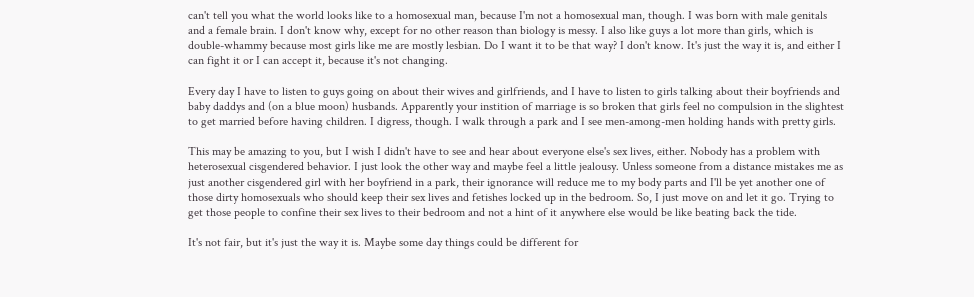can't tell you what the world looks like to a homosexual man, because I'm not a homosexual man, though. I was born with male genitals and a female brain. I don't know why, except for no other reason than biology is messy. I also like guys a lot more than girls, which is double-whammy because most girls like me are mostly lesbian. Do I want it to be that way? I don't know. It's just the way it is, and either I can fight it or I can accept it, because it's not changing.

Every day I have to listen to guys going on about their wives and girlfriends, and I have to listen to girls talking about their boyfriends and baby daddys and (on a blue moon) husbands. Apparently your instition of marriage is so broken that girls feel no compulsion in the slightest to get married before having children. I digress, though. I walk through a park and I see men-among-men holding hands with pretty girls.

This may be amazing to you, but I wish I didn't have to see and hear about everyone else's sex lives, either. Nobody has a problem with heterosexual cisgendered behavior. I just look the other way and maybe feel a little jealousy. Unless someone from a distance mistakes me as just another cisgendered girl with her boyfriend in a park, their ignorance will reduce me to my body parts and I'll be yet another one of those dirty homosexuals who should keep their sex lives and fetishes locked up in the bedroom. So, I just move on and let it go. Trying to get those people to confine their sex lives to their bedroom and not a hint of it anywhere else would be like beating back the tide.

It's not fair, but it's just the way it is. Maybe some day things could be different for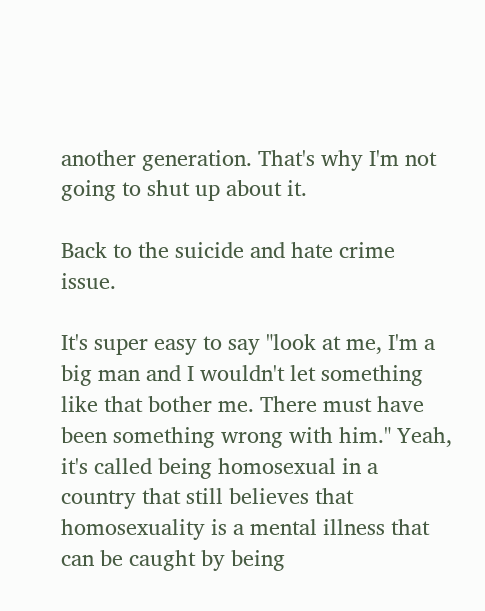another generation. That's why I'm not going to shut up about it.

Back to the suicide and hate crime issue.

It's super easy to say "look at me, I'm a big man and I wouldn't let something like that bother me. There must have been something wrong with him." Yeah, it's called being homosexual in a country that still believes that homosexuality is a mental illness that can be caught by being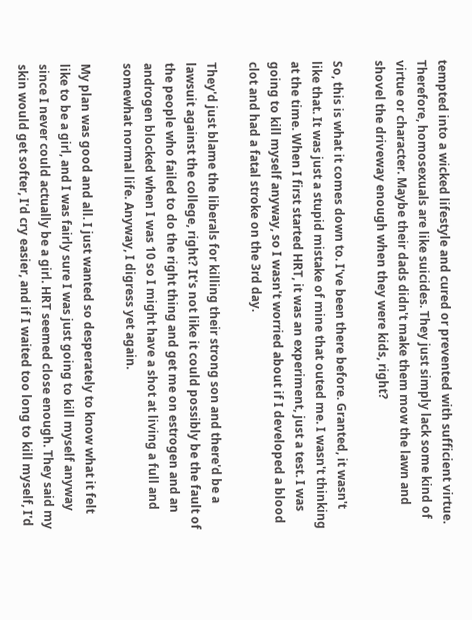tempted into a wicked lifestyle and cured or prevented with sufficient virtue. Therefore, homosexuals are like suicides. They just simply lack some kind of virtue or character. Maybe their dads didn't make them mow the lawn and shovel the driveway enough when they were kids, right?

So, this is what it comes down to. I've been there before. Granted, it wasn't like that. It was just a stupid mistake of mine that outed me. I wasn't thinking at the time. When I first started HRT, it was an experiment, just a test. I was going to kill myself anyway, so I wasn't worried about if I developed a blood clot and had a fatal stroke on the 3rd day.

They'd just blame the liberals for killing their strong son and there'd be a lawsuit against the college, right? It's not like it could possibly be the fault of the people who failed to do the right thing and get me on estrogen and an androgen blocked when I was 10 so I might have a shot at living a full and somewhat normal life. Anyway, I digress yet again.

My plan was good and all. I just wanted so desperately to know what it felt like to be a girl, and I was fairly sure I was just going to kill myself anyway since I never could actually be a girl. HRT seemed close enough. They said my skin would get softer, I'd cry easier, and if I waited too long to kill myself, I'd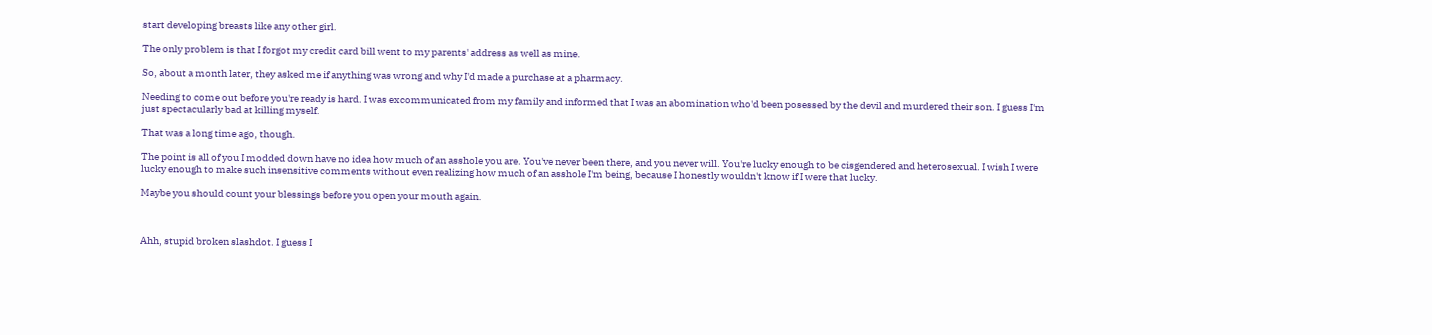start developing breasts like any other girl.

The only problem is that I forgot my credit card bill went to my parents' address as well as mine.

So, about a month later, they asked me if anything was wrong and why I'd made a purchase at a pharmacy.

Needing to come out before you're ready is hard. I was excommunicated from my family and informed that I was an abomination who'd been posessed by the devil and murdered their son. I guess I'm just spectacularly bad at killing myself.

That was a long time ago, though.

The point is all of you I modded down have no idea how much of an asshole you are. You've never been there, and you never will. You're lucky enough to be cisgendered and heterosexual. I wish I were lucky enough to make such insensitive comments without even realizing how much of an asshole I'm being, because I honestly wouldn't know if I were that lucky.

Maybe you should count your blessings before you open your mouth again.



Ahh, stupid broken slashdot. I guess I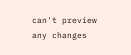can't preview any changes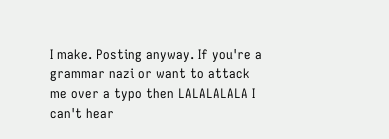I make. Posting anyway. If you're a grammar nazi or want to attack me over a typo then LALALALALA I can't hear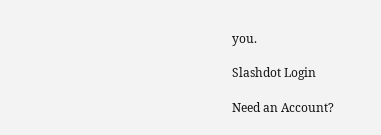you.

Slashdot Login

Need an Account?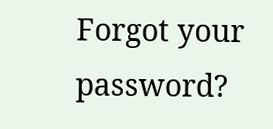Forgot your password?